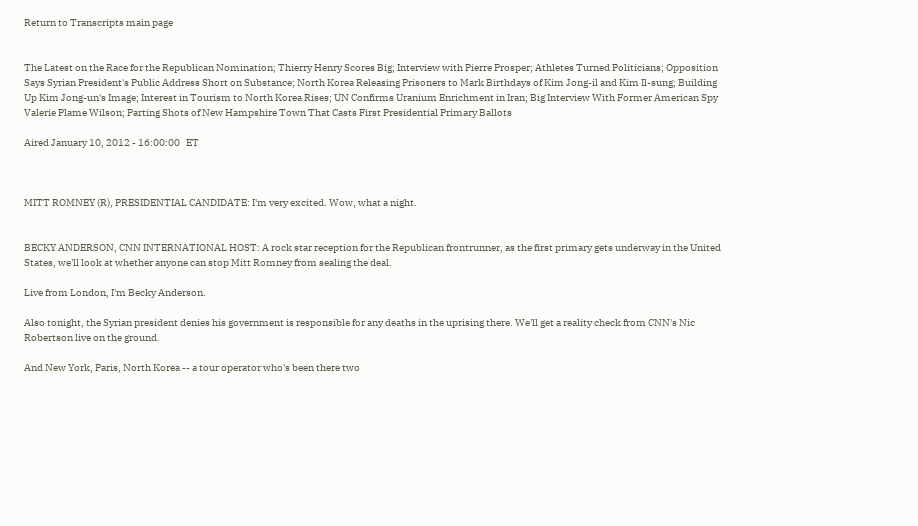Return to Transcripts main page


The Latest on the Race for the Republican Nomination; Thierry Henry Scores Big; Interview with Pierre Prosper; Athletes Turned Politicians; Opposition Says Syrian President's Public Address Short on Substance; North Korea Releasing Prisoners to Mark Birthdays of Kim Jong-il and Kim Il-sung; Building Up Kim Jong-un's Image; Interest in Tourism to North Korea Rises; UN Confirms Uranium Enrichment in Iran; Big Interview With Former American Spy Valerie Plame Wilson; Parting Shots of New Hampshire Town That Casts First Presidential Primary Ballots

Aired January 10, 2012 - 16:00:00   ET



MITT ROMNEY (R), PRESIDENTIAL CANDIDATE: I'm very excited. Wow, what a night.


BECKY ANDERSON, CNN INTERNATIONAL HOST: A rock star reception for the Republican frontrunner, as the first primary gets underway in the United States, we'll look at whether anyone can stop Mitt Romney from sealing the deal.

Live from London, I'm Becky Anderson.

Also tonight, the Syrian president denies his government is responsible for any deaths in the uprising there. We'll get a reality check from CNN's Nic Robertson live on the ground.

And New York, Paris, North Korea -- a tour operator who's been there two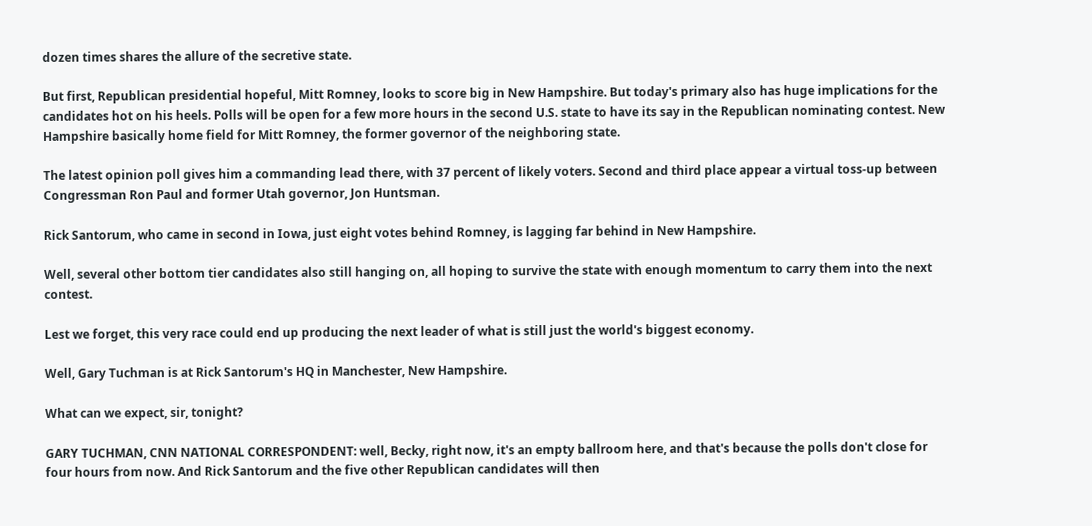dozen times shares the allure of the secretive state.

But first, Republican presidential hopeful, Mitt Romney, looks to score big in New Hampshire. But today's primary also has huge implications for the candidates hot on his heels. Polls will be open for a few more hours in the second U.S. state to have its say in the Republican nominating contest. New Hampshire basically home field for Mitt Romney, the former governor of the neighboring state.

The latest opinion poll gives him a commanding lead there, with 37 percent of likely voters. Second and third place appear a virtual toss-up between Congressman Ron Paul and former Utah governor, Jon Huntsman.

Rick Santorum, who came in second in Iowa, just eight votes behind Romney, is lagging far behind in New Hampshire.

Well, several other bottom tier candidates also still hanging on, all hoping to survive the state with enough momentum to carry them into the next contest.

Lest we forget, this very race could end up producing the next leader of what is still just the world's biggest economy.

Well, Gary Tuchman is at Rick Santorum's HQ in Manchester, New Hampshire.

What can we expect, sir, tonight?

GARY TUCHMAN, CNN NATIONAL CORRESPONDENT: well, Becky, right now, it's an empty ballroom here, and that's because the polls don't close for four hours from now. And Rick Santorum and the five other Republican candidates will then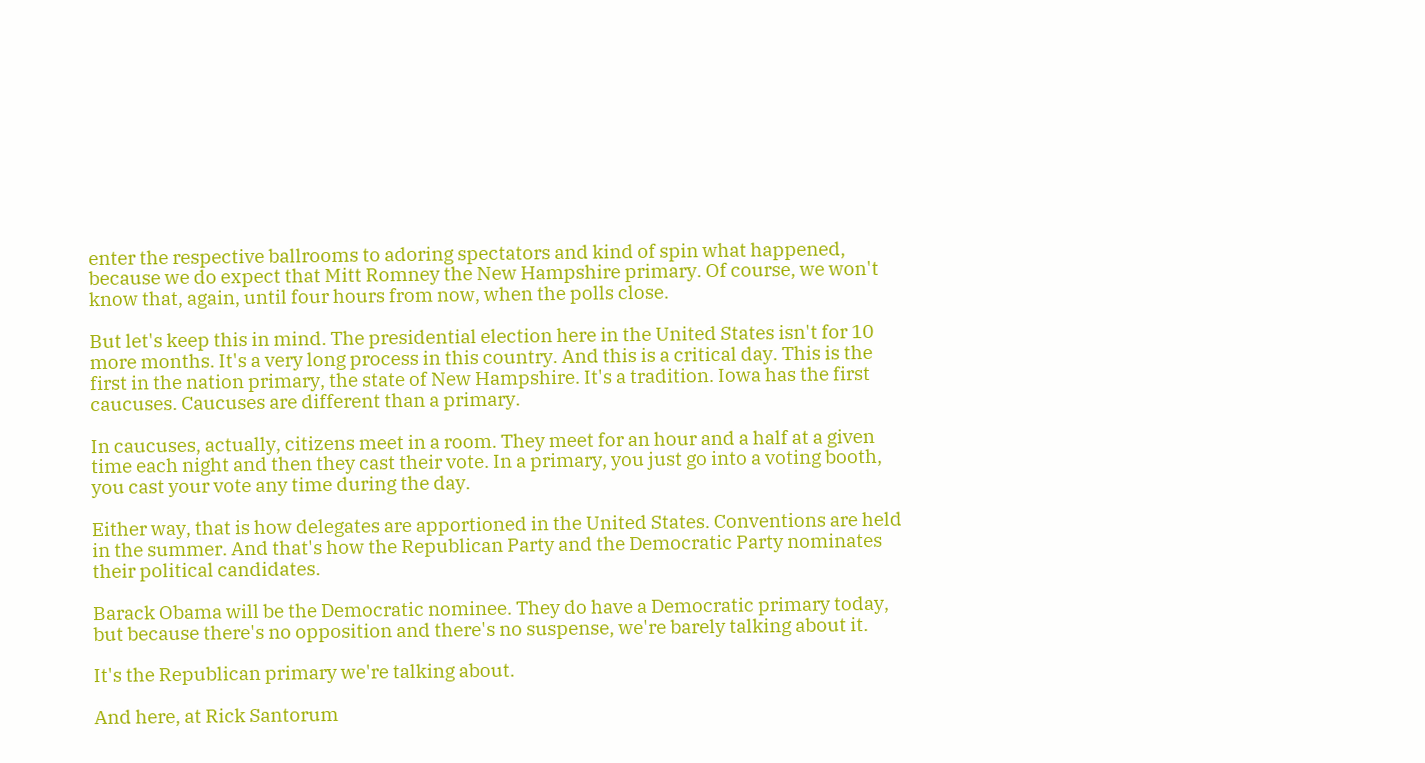enter the respective ballrooms to adoring spectators and kind of spin what happened, because we do expect that Mitt Romney the New Hampshire primary. Of course, we won't know that, again, until four hours from now, when the polls close.

But let's keep this in mind. The presidential election here in the United States isn't for 10 more months. It's a very long process in this country. And this is a critical day. This is the first in the nation primary, the state of New Hampshire. It's a tradition. Iowa has the first caucuses. Caucuses are different than a primary.

In caucuses, actually, citizens meet in a room. They meet for an hour and a half at a given time each night and then they cast their vote. In a primary, you just go into a voting booth, you cast your vote any time during the day.

Either way, that is how delegates are apportioned in the United States. Conventions are held in the summer. And that's how the Republican Party and the Democratic Party nominates their political candidates.

Barack Obama will be the Democratic nominee. They do have a Democratic primary today, but because there's no opposition and there's no suspense, we're barely talking about it.

It's the Republican primary we're talking about.

And here, at Rick Santorum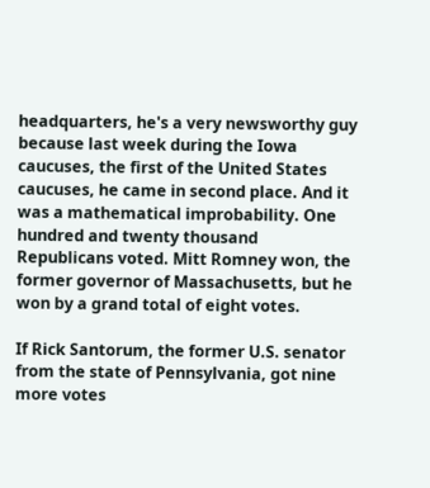headquarters, he's a very newsworthy guy because last week during the Iowa caucuses, the first of the United States caucuses, he came in second place. And it was a mathematical improbability. One hundred and twenty thousand Republicans voted. Mitt Romney won, the former governor of Massachusetts, but he won by a grand total of eight votes.

If Rick Santorum, the former U.S. senator from the state of Pennsylvania, got nine more votes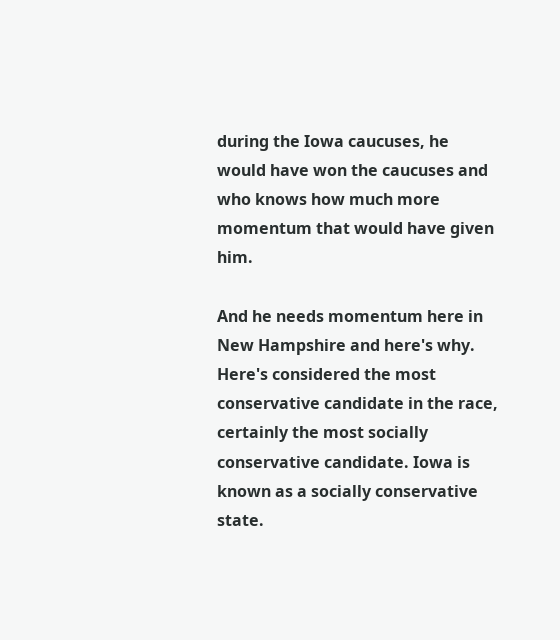during the Iowa caucuses, he would have won the caucuses and who knows how much more momentum that would have given him.

And he needs momentum here in New Hampshire and here's why. Here's considered the most conservative candidate in the race, certainly the most socially conservative candidate. Iowa is known as a socially conservative state.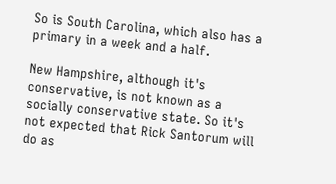So is South Carolina, which also has a primary in a week and a half.

New Hampshire, although it's conservative, is not known as a socially conservative state. So it's not expected that Rick Santorum will do as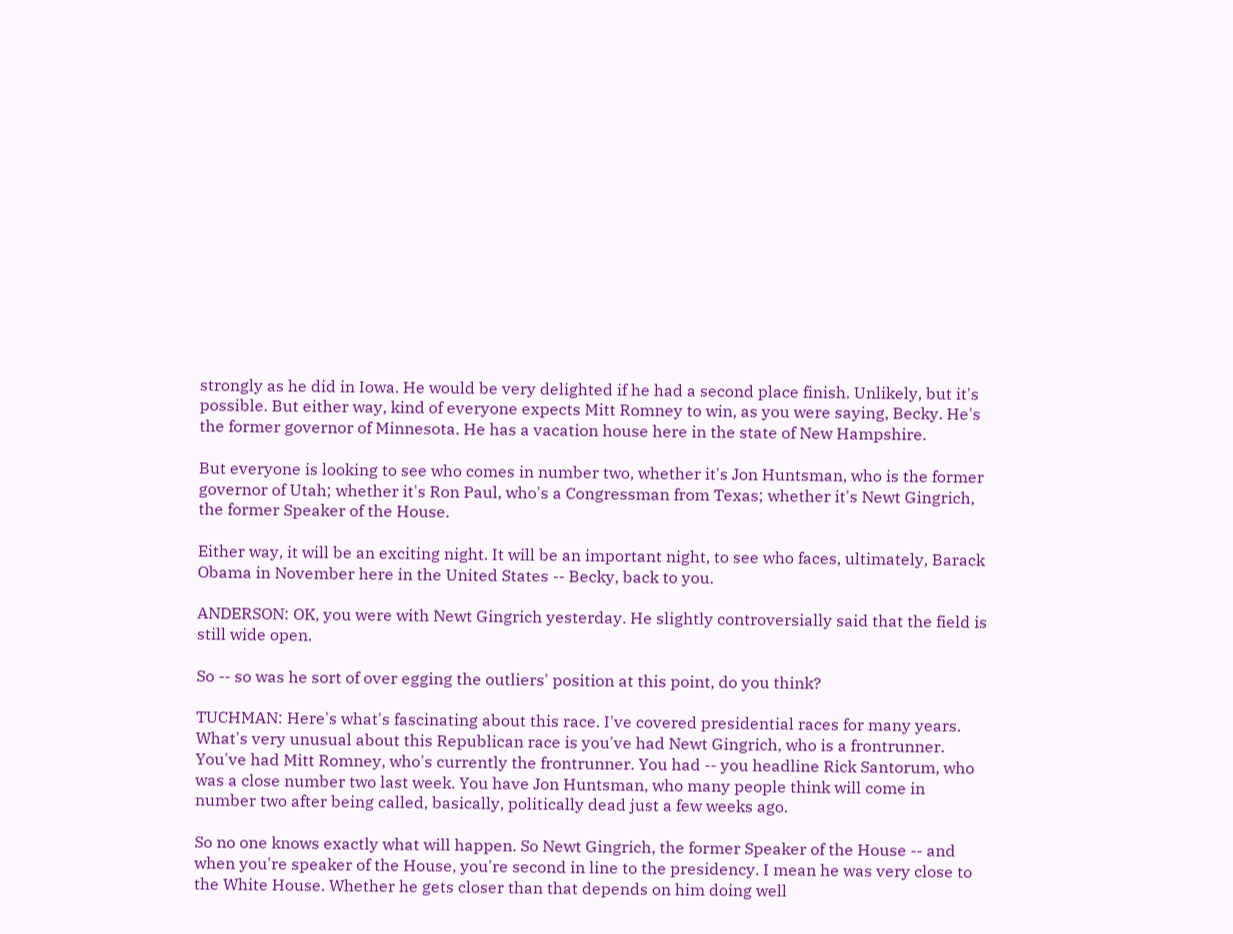strongly as he did in Iowa. He would be very delighted if he had a second place finish. Unlikely, but it's possible. But either way, kind of everyone expects Mitt Romney to win, as you were saying, Becky. He's the former governor of Minnesota. He has a vacation house here in the state of New Hampshire.

But everyone is looking to see who comes in number two, whether it's Jon Huntsman, who is the former governor of Utah; whether it's Ron Paul, who's a Congressman from Texas; whether it's Newt Gingrich, the former Speaker of the House.

Either way, it will be an exciting night. It will be an important night, to see who faces, ultimately, Barack Obama in November here in the United States -- Becky, back to you.

ANDERSON: OK, you were with Newt Gingrich yesterday. He slightly controversially said that the field is still wide open.

So -- so was he sort of over egging the outliers' position at this point, do you think?

TUCHMAN: Here's what's fascinating about this race. I've covered presidential races for many years. What's very unusual about this Republican race is you've had Newt Gingrich, who is a frontrunner. You've had Mitt Romney, who's currently the frontrunner. You had -- you headline Rick Santorum, who was a close number two last week. You have Jon Huntsman, who many people think will come in number two after being called, basically, politically dead just a few weeks ago.

So no one knows exactly what will happen. So Newt Gingrich, the former Speaker of the House -- and when you're speaker of the House, you're second in line to the presidency. I mean he was very close to the White House. Whether he gets closer than that depends on him doing well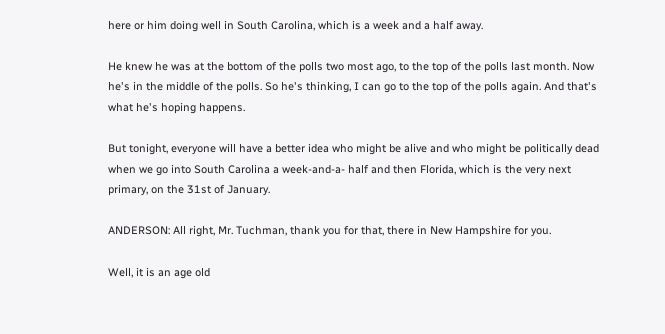here or him doing well in South Carolina, which is a week and a half away.

He knew he was at the bottom of the polls two most ago, to the top of the polls last month. Now he's in the middle of the polls. So he's thinking, I can go to the top of the polls again. And that's what he's hoping happens.

But tonight, everyone will have a better idea who might be alive and who might be politically dead when we go into South Carolina a week-and-a- half and then Florida, which is the very next primary, on the 31st of January.

ANDERSON: All right, Mr. Tuchman, thank you for that, there in New Hampshire for you.

Well, it is an age old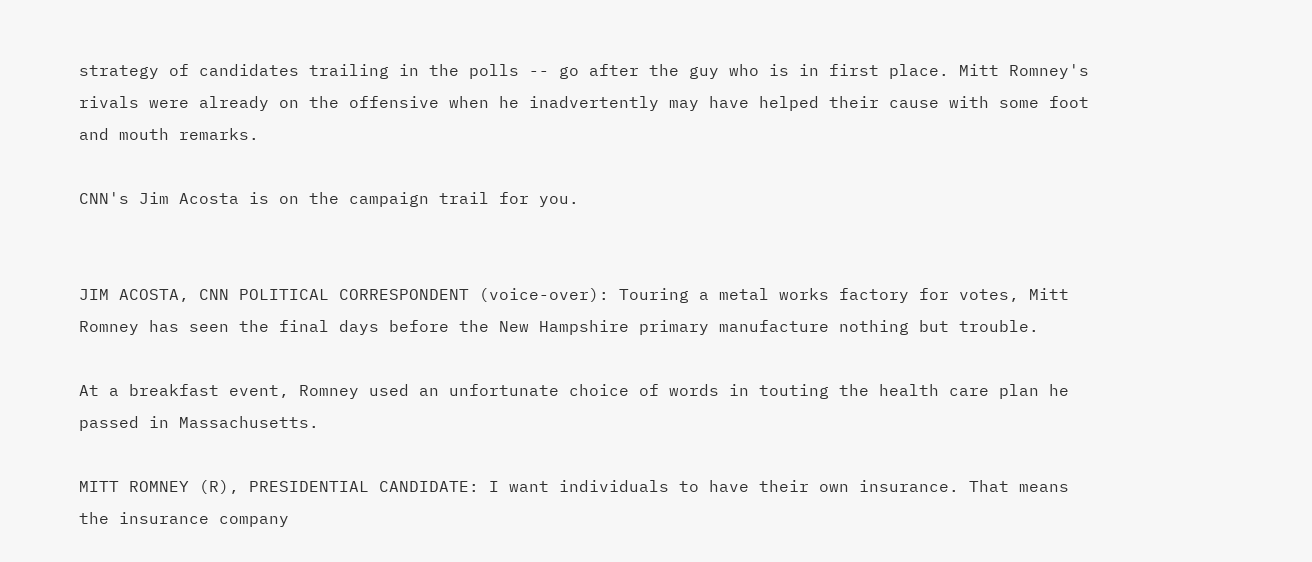strategy of candidates trailing in the polls -- go after the guy who is in first place. Mitt Romney's rivals were already on the offensive when he inadvertently may have helped their cause with some foot and mouth remarks.

CNN's Jim Acosta is on the campaign trail for you.


JIM ACOSTA, CNN POLITICAL CORRESPONDENT (voice-over): Touring a metal works factory for votes, Mitt Romney has seen the final days before the New Hampshire primary manufacture nothing but trouble.

At a breakfast event, Romney used an unfortunate choice of words in touting the health care plan he passed in Massachusetts.

MITT ROMNEY (R), PRESIDENTIAL CANDIDATE: I want individuals to have their own insurance. That means the insurance company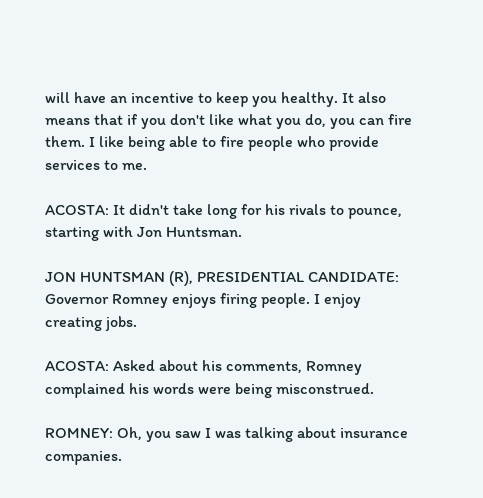will have an incentive to keep you healthy. It also means that if you don't like what you do, you can fire them. I like being able to fire people who provide services to me.

ACOSTA: It didn't take long for his rivals to pounce, starting with Jon Huntsman.

JON HUNTSMAN (R), PRESIDENTIAL CANDIDATE: Governor Romney enjoys firing people. I enjoy creating jobs.

ACOSTA: Asked about his comments, Romney complained his words were being misconstrued.

ROMNEY: Oh, you saw I was talking about insurance companies.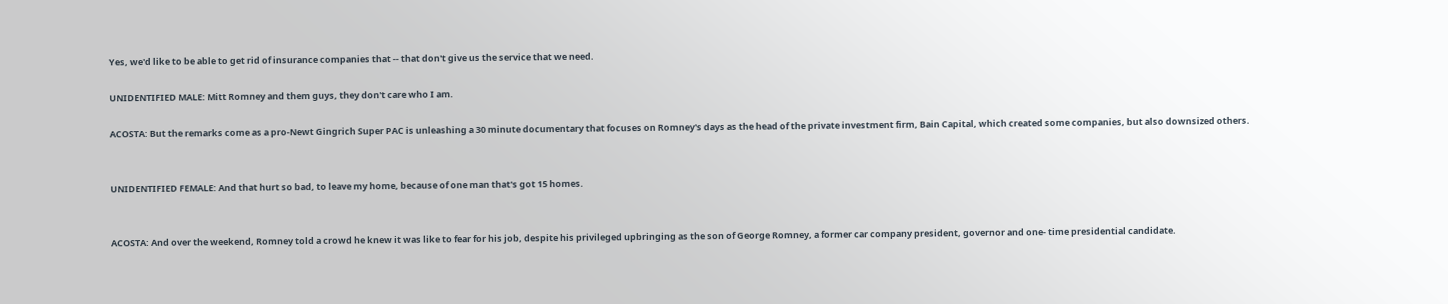Yes, we'd like to be able to get rid of insurance companies that -- that don't give us the service that we need.

UNIDENTIFIED MALE: Mitt Romney and them guys, they don't care who I am.

ACOSTA: But the remarks come as a pro-Newt Gingrich Super PAC is unleashing a 30 minute documentary that focuses on Romney's days as the head of the private investment firm, Bain Capital, which created some companies, but also downsized others.


UNIDENTIFIED FEMALE: And that hurt so bad, to leave my home, because of one man that's got 15 homes.


ACOSTA: And over the weekend, Romney told a crowd he knew it was like to fear for his job, despite his privileged upbringing as the son of George Romney, a former car company president, governor and one- time presidential candidate.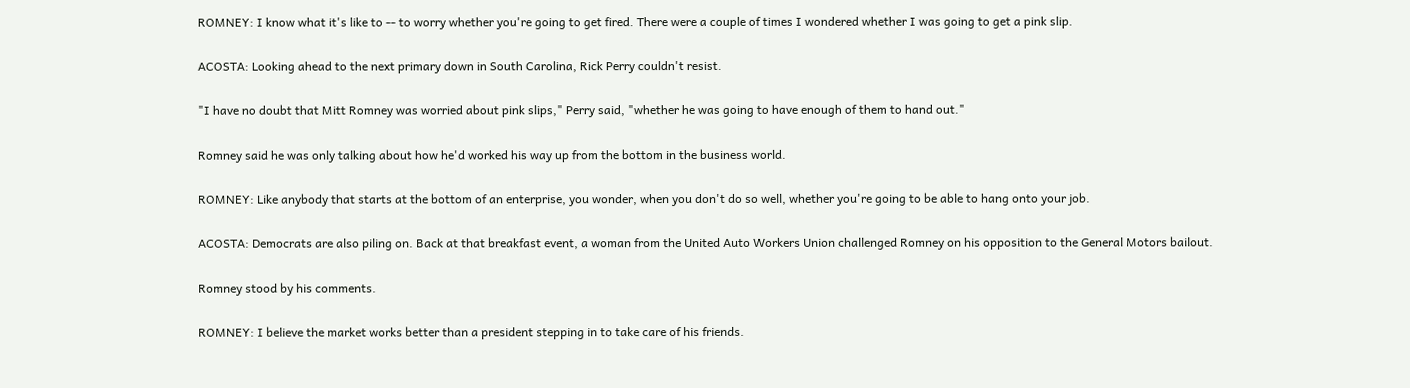ROMNEY: I know what it's like to -- to worry whether you're going to get fired. There were a couple of times I wondered whether I was going to get a pink slip.

ACOSTA: Looking ahead to the next primary down in South Carolina, Rick Perry couldn't resist.

"I have no doubt that Mitt Romney was worried about pink slips," Perry said, "whether he was going to have enough of them to hand out."

Romney said he was only talking about how he'd worked his way up from the bottom in the business world.

ROMNEY: Like anybody that starts at the bottom of an enterprise, you wonder, when you don't do so well, whether you're going to be able to hang onto your job.

ACOSTA: Democrats are also piling on. Back at that breakfast event, a woman from the United Auto Workers Union challenged Romney on his opposition to the General Motors bailout.

Romney stood by his comments.

ROMNEY: I believe the market works better than a president stepping in to take care of his friends.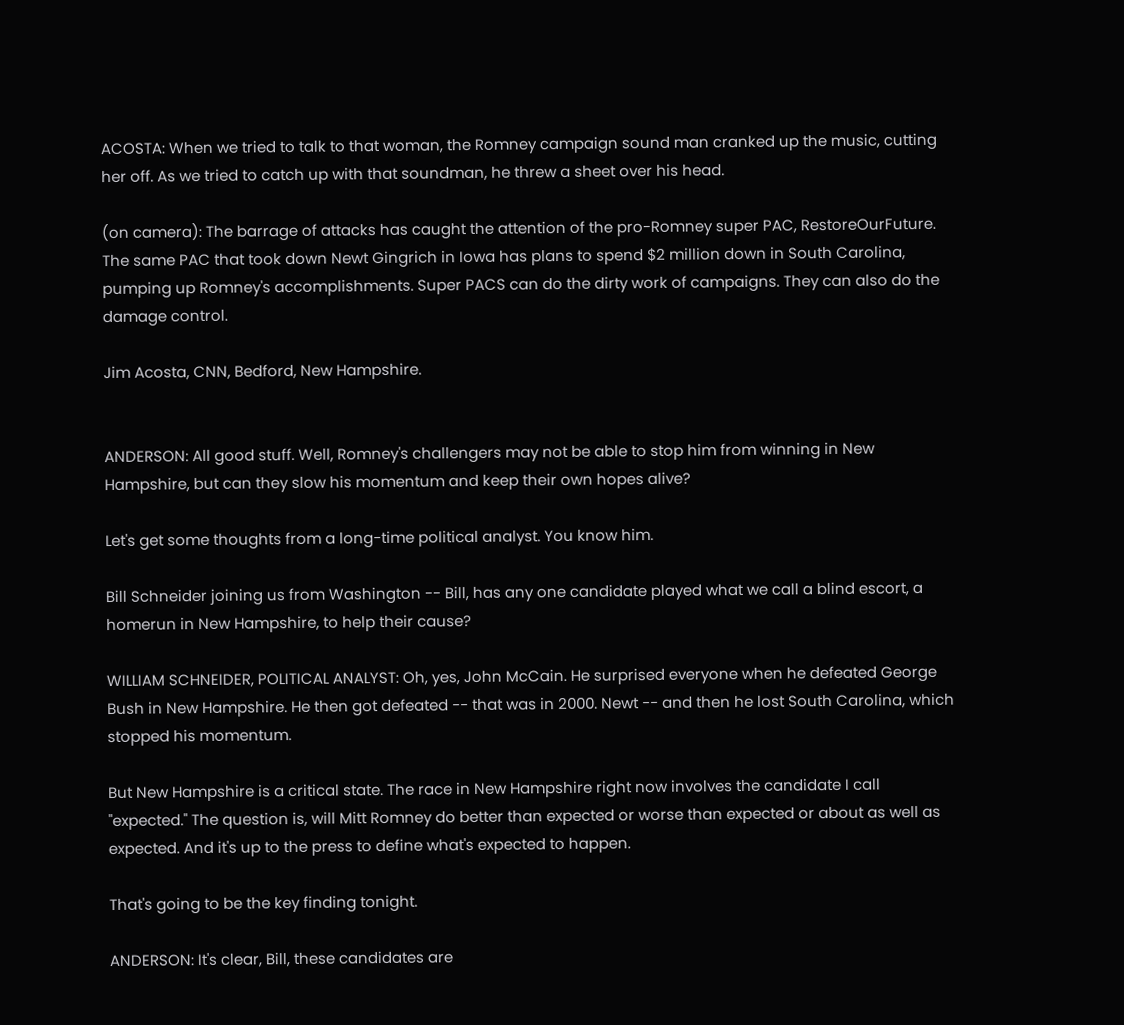ACOSTA: When we tried to talk to that woman, the Romney campaign sound man cranked up the music, cutting her off. As we tried to catch up with that soundman, he threw a sheet over his head.

(on camera): The barrage of attacks has caught the attention of the pro-Romney super PAC, RestoreOurFuture. The same PAC that took down Newt Gingrich in Iowa has plans to spend $2 million down in South Carolina, pumping up Romney's accomplishments. Super PACS can do the dirty work of campaigns. They can also do the damage control.

Jim Acosta, CNN, Bedford, New Hampshire.


ANDERSON: All good stuff. Well, Romney's challengers may not be able to stop him from winning in New Hampshire, but can they slow his momentum and keep their own hopes alive?

Let's get some thoughts from a long-time political analyst. You know him.

Bill Schneider joining us from Washington -- Bill, has any one candidate played what we call a blind escort, a homerun in New Hampshire, to help their cause?

WILLIAM SCHNEIDER, POLITICAL ANALYST: Oh, yes, John McCain. He surprised everyone when he defeated George Bush in New Hampshire. He then got defeated -- that was in 2000. Newt -- and then he lost South Carolina, which stopped his momentum.

But New Hampshire is a critical state. The race in New Hampshire right now involves the candidate I call "expected." The question is, will Mitt Romney do better than expected or worse than expected or about as well as expected. And it's up to the press to define what's expected to happen.

That's going to be the key finding tonight.

ANDERSON: It's clear, Bill, these candidates are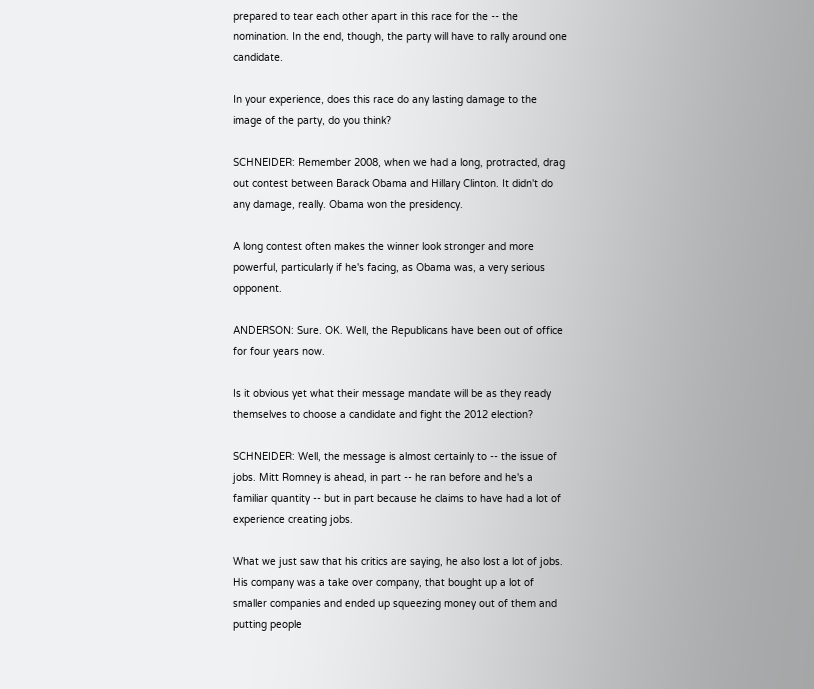prepared to tear each other apart in this race for the -- the nomination. In the end, though, the party will have to rally around one candidate.

In your experience, does this race do any lasting damage to the image of the party, do you think?

SCHNEIDER: Remember 2008, when we had a long, protracted, drag out contest between Barack Obama and Hillary Clinton. It didn't do any damage, really. Obama won the presidency.

A long contest often makes the winner look stronger and more powerful, particularly if he's facing, as Obama was, a very serious opponent.

ANDERSON: Sure. OK. Well, the Republicans have been out of office for four years now.

Is it obvious yet what their message mandate will be as they ready themselves to choose a candidate and fight the 2012 election?

SCHNEIDER: Well, the message is almost certainly to -- the issue of jobs. Mitt Romney is ahead, in part -- he ran before and he's a familiar quantity -- but in part because he claims to have had a lot of experience creating jobs.

What we just saw that his critics are saying, he also lost a lot of jobs. His company was a take over company, that bought up a lot of smaller companies and ended up squeezing money out of them and putting people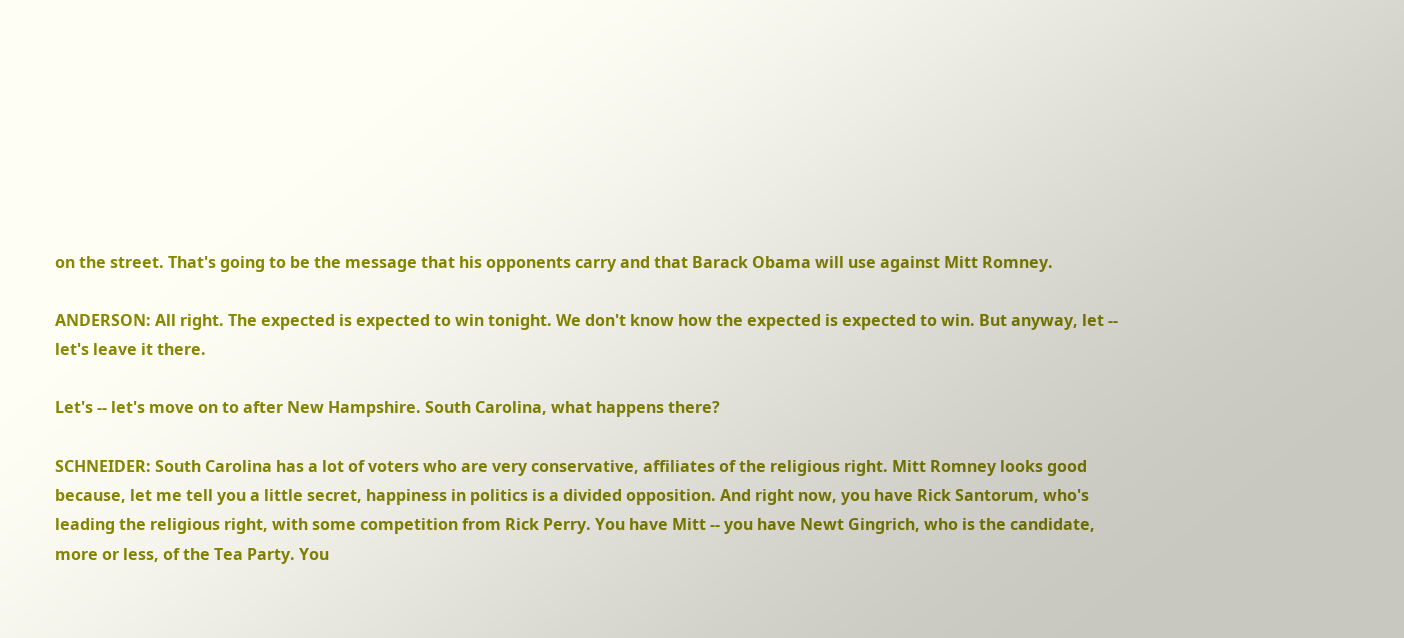on the street. That's going to be the message that his opponents carry and that Barack Obama will use against Mitt Romney.

ANDERSON: All right. The expected is expected to win tonight. We don't know how the expected is expected to win. But anyway, let -- let's leave it there.

Let's -- let's move on to after New Hampshire. South Carolina, what happens there?

SCHNEIDER: South Carolina has a lot of voters who are very conservative, affiliates of the religious right. Mitt Romney looks good because, let me tell you a little secret, happiness in politics is a divided opposition. And right now, you have Rick Santorum, who's leading the religious right, with some competition from Rick Perry. You have Mitt -- you have Newt Gingrich, who is the candidate, more or less, of the Tea Party. You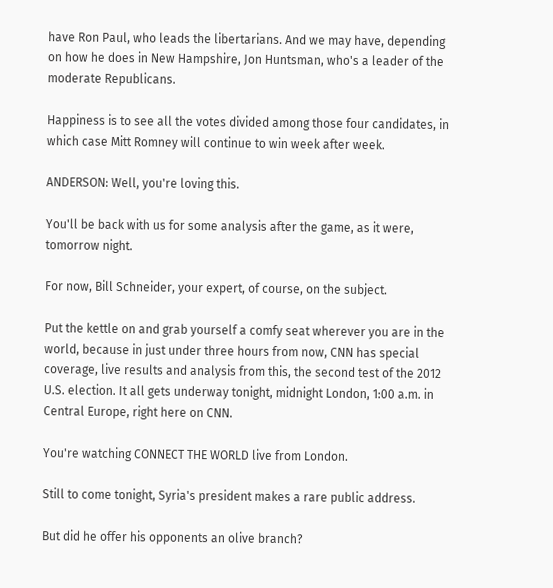have Ron Paul, who leads the libertarians. And we may have, depending on how he does in New Hampshire, Jon Huntsman, who's a leader of the moderate Republicans.

Happiness is to see all the votes divided among those four candidates, in which case Mitt Romney will continue to win week after week.

ANDERSON: Well, you're loving this.

You'll be back with us for some analysis after the game, as it were, tomorrow night.

For now, Bill Schneider, your expert, of course, on the subject.

Put the kettle on and grab yourself a comfy seat wherever you are in the world, because in just under three hours from now, CNN has special coverage, live results and analysis from this, the second test of the 2012 U.S. election. It all gets underway tonight, midnight London, 1:00 a.m. in Central Europe, right here on CNN.

You're watching CONNECT THE WORLD live from London.

Still to come tonight, Syria's president makes a rare public address.

But did he offer his opponents an olive branch?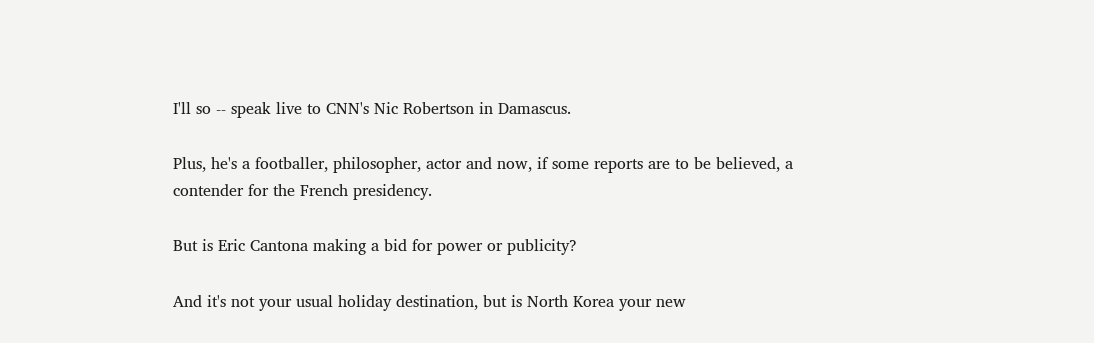I'll so -- speak live to CNN's Nic Robertson in Damascus.

Plus, he's a footballer, philosopher, actor and now, if some reports are to be believed, a contender for the French presidency.

But is Eric Cantona making a bid for power or publicity?

And it's not your usual holiday destination, but is North Korea your new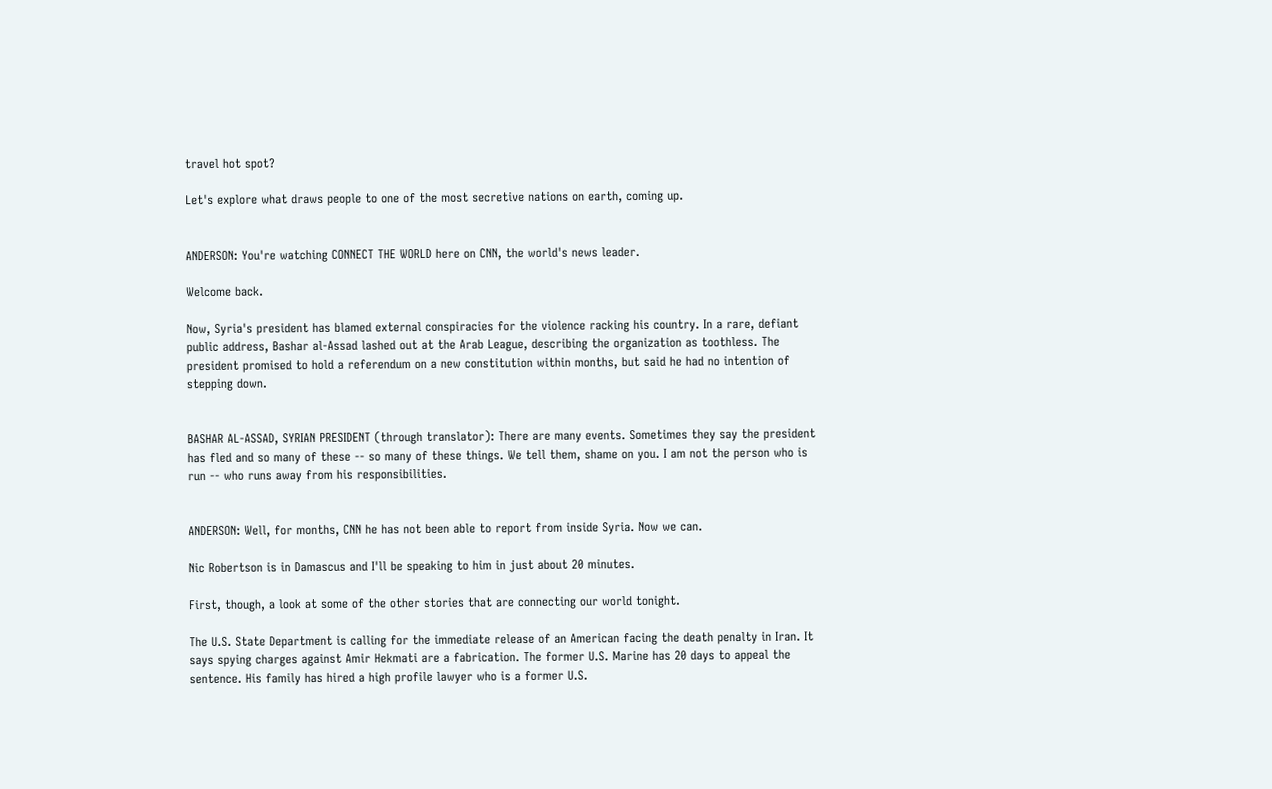travel hot spot?

Let's explore what draws people to one of the most secretive nations on earth, coming up.


ANDERSON: You're watching CONNECT THE WORLD here on CNN, the world's news leader.

Welcome back.

Now, Syria's president has blamed external conspiracies for the violence racking his country. In a rare, defiant public address, Bashar al-Assad lashed out at the Arab League, describing the organization as toothless. The president promised to hold a referendum on a new constitution within months, but said he had no intention of stepping down.


BASHAR AL-ASSAD, SYRIAN PRESIDENT (through translator): There are many events. Sometimes they say the president has fled and so many of these -- so many of these things. We tell them, shame on you. I am not the person who is run -- who runs away from his responsibilities.


ANDERSON: Well, for months, CNN he has not been able to report from inside Syria. Now we can.

Nic Robertson is in Damascus and I'll be speaking to him in just about 20 minutes.

First, though, a look at some of the other stories that are connecting our world tonight.

The U.S. State Department is calling for the immediate release of an American facing the death penalty in Iran. It says spying charges against Amir Hekmati are a fabrication. The former U.S. Marine has 20 days to appeal the sentence. His family has hired a high profile lawyer who is a former U.S.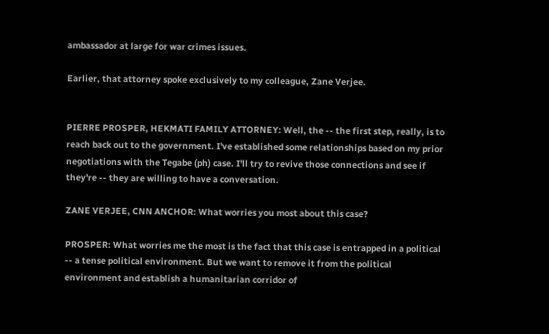ambassador at large for war crimes issues.

Earlier, that attorney spoke exclusively to my colleague, Zane Verjee.


PIERRE PROSPER, HEKMATI FAMILY ATTORNEY: Well, the -- the first step, really, is to reach back out to the government. I've established some relationships based on my prior negotiations with the Tegabe (ph) case. I'll try to revive those connections and see if they're -- they are willing to have a conversation.

ZANE VERJEE, CNN ANCHOR: What worries you most about this case?

PROSPER: What worries me the most is the fact that this case is entrapped in a political -- a tense political environment. But we want to remove it from the political environment and establish a humanitarian corridor of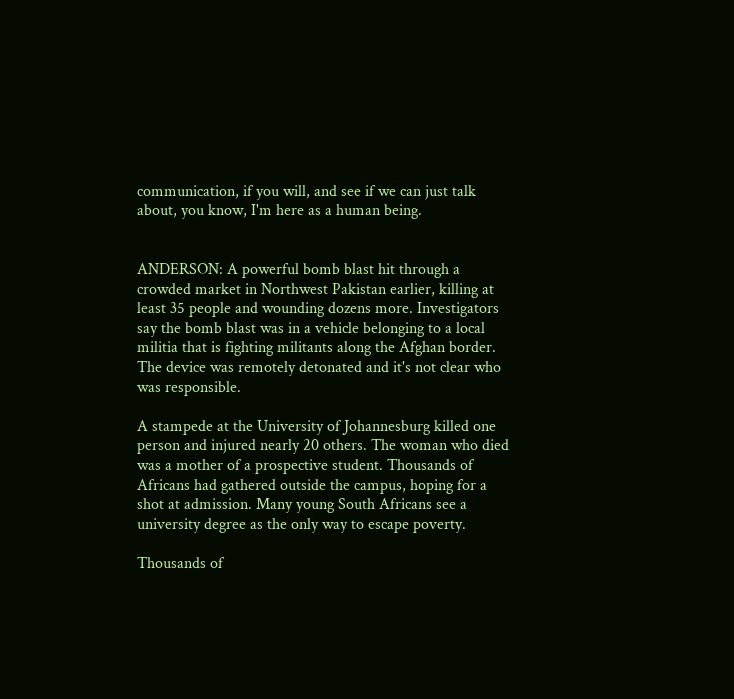communication, if you will, and see if we can just talk about, you know, I'm here as a human being.


ANDERSON: A powerful bomb blast hit through a crowded market in Northwest Pakistan earlier, killing at least 35 people and wounding dozens more. Investigators say the bomb blast was in a vehicle belonging to a local militia that is fighting militants along the Afghan border. The device was remotely detonated and it's not clear who was responsible.

A stampede at the University of Johannesburg killed one person and injured nearly 20 others. The woman who died was a mother of a prospective student. Thousands of Africans had gathered outside the campus, hoping for a shot at admission. Many young South Africans see a university degree as the only way to escape poverty.

Thousands of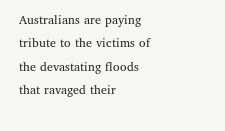Australians are paying tribute to the victims of the devastating floods that ravaged their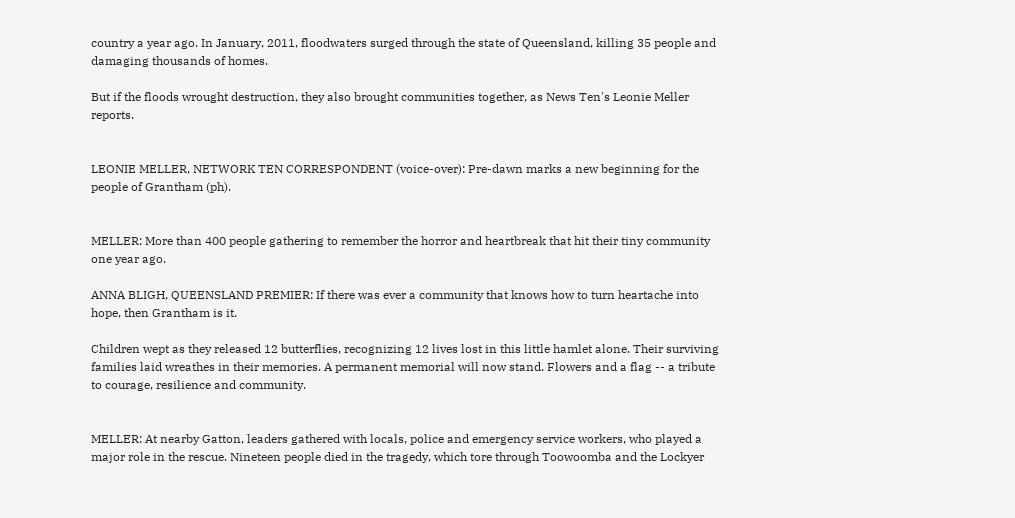country a year ago. In January, 2011, floodwaters surged through the state of Queensland, killing 35 people and damaging thousands of homes.

But if the floods wrought destruction, they also brought communities together, as News Ten's Leonie Meller reports.


LEONIE MELLER, NETWORK TEN CORRESPONDENT (voice-over): Pre-dawn marks a new beginning for the people of Grantham (ph).


MELLER: More than 400 people gathering to remember the horror and heartbreak that hit their tiny community one year ago.

ANNA BLIGH, QUEENSLAND PREMIER: If there was ever a community that knows how to turn heartache into hope, then Grantham is it.

Children wept as they released 12 butterflies, recognizing 12 lives lost in this little hamlet alone. Their surviving families laid wreathes in their memories. A permanent memorial will now stand. Flowers and a flag -- a tribute to courage, resilience and community.


MELLER: At nearby Gatton, leaders gathered with locals, police and emergency service workers, who played a major role in the rescue. Nineteen people died in the tragedy, which tore through Toowoomba and the Lockyer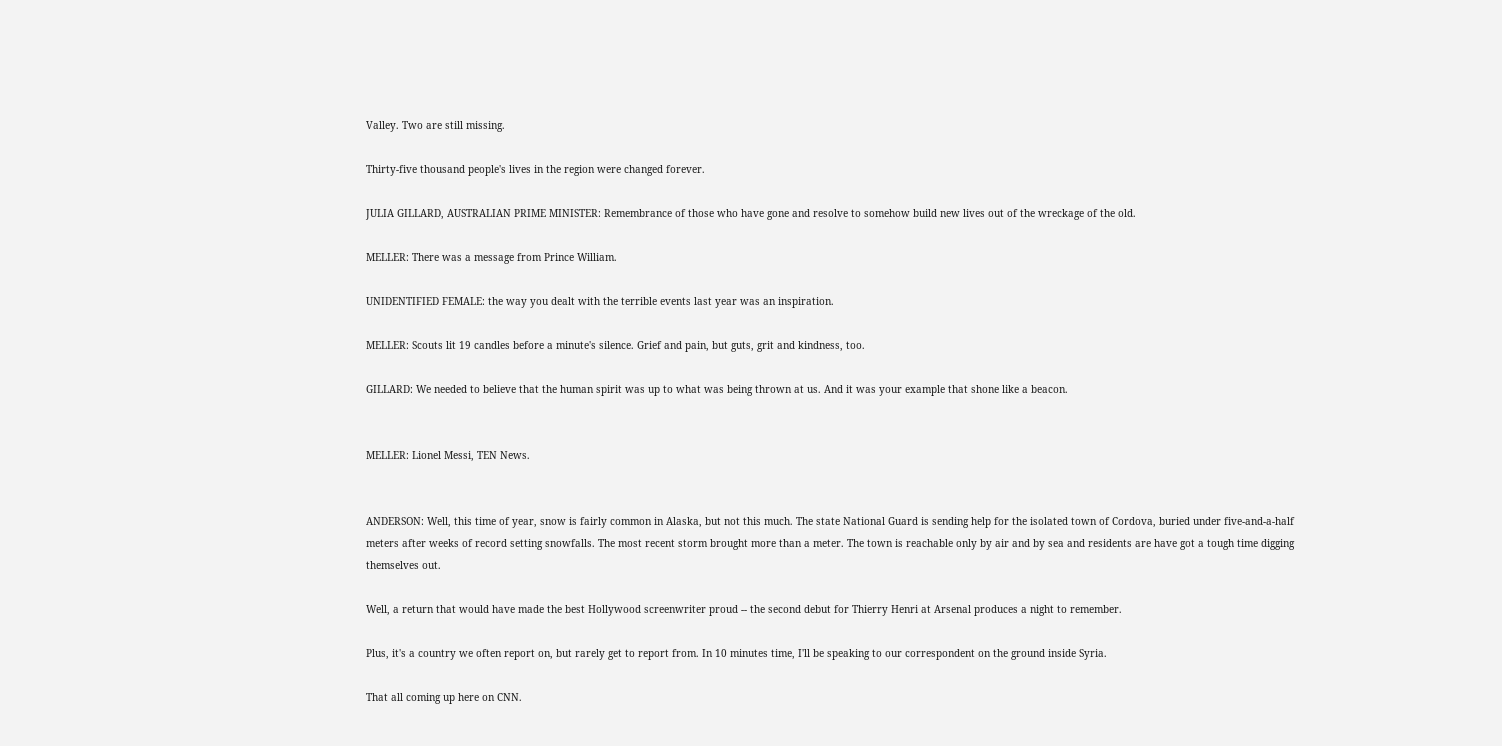Valley. Two are still missing.

Thirty-five thousand people's lives in the region were changed forever.

JULIA GILLARD, AUSTRALIAN PRIME MINISTER: Remembrance of those who have gone and resolve to somehow build new lives out of the wreckage of the old.

MELLER: There was a message from Prince William.

UNIDENTIFIED FEMALE: the way you dealt with the terrible events last year was an inspiration.

MELLER: Scouts lit 19 candles before a minute's silence. Grief and pain, but guts, grit and kindness, too.

GILLARD: We needed to believe that the human spirit was up to what was being thrown at us. And it was your example that shone like a beacon.


MELLER: Lionel Messi, TEN News.


ANDERSON: Well, this time of year, snow is fairly common in Alaska, but not this much. The state National Guard is sending help for the isolated town of Cordova, buried under five-and-a-half meters after weeks of record setting snowfalls. The most recent storm brought more than a meter. The town is reachable only by air and by sea and residents are have got a tough time digging themselves out.

Well, a return that would have made the best Hollywood screenwriter proud -- the second debut for Thierry Henri at Arsenal produces a night to remember.

Plus, it's a country we often report on, but rarely get to report from. In 10 minutes time, I'll be speaking to our correspondent on the ground inside Syria.

That all coming up here on CNN.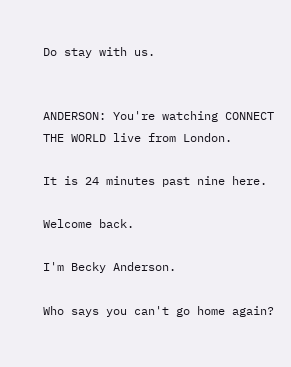Do stay with us.


ANDERSON: You're watching CONNECT THE WORLD live from London.

It is 24 minutes past nine here.

Welcome back.

I'm Becky Anderson.

Who says you can't go home again?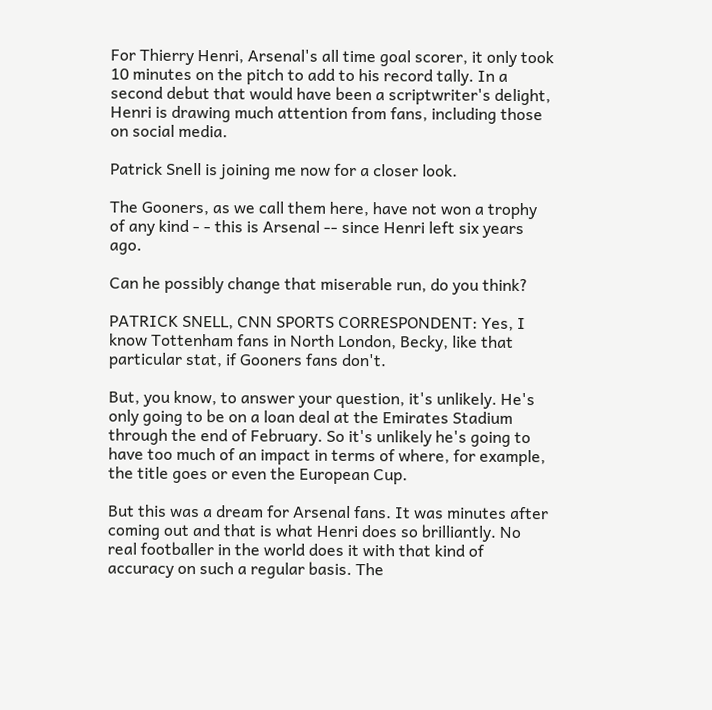For Thierry Henri, Arsenal's all time goal scorer, it only took 10 minutes on the pitch to add to his record tally. In a second debut that would have been a scriptwriter's delight, Henri is drawing much attention from fans, including those on social media.

Patrick Snell is joining me now for a closer look.

The Gooners, as we call them here, have not won a trophy of any kind - - this is Arsenal -- since Henri left six years ago.

Can he possibly change that miserable run, do you think?

PATRICK SNELL, CNN SPORTS CORRESPONDENT: Yes, I know Tottenham fans in North London, Becky, like that particular stat, if Gooners fans don't.

But, you know, to answer your question, it's unlikely. He's only going to be on a loan deal at the Emirates Stadium through the end of February. So it's unlikely he's going to have too much of an impact in terms of where, for example, the title goes or even the European Cup.

But this was a dream for Arsenal fans. It was minutes after coming out and that is what Henri does so brilliantly. No real footballer in the world does it with that kind of accuracy on such a regular basis. The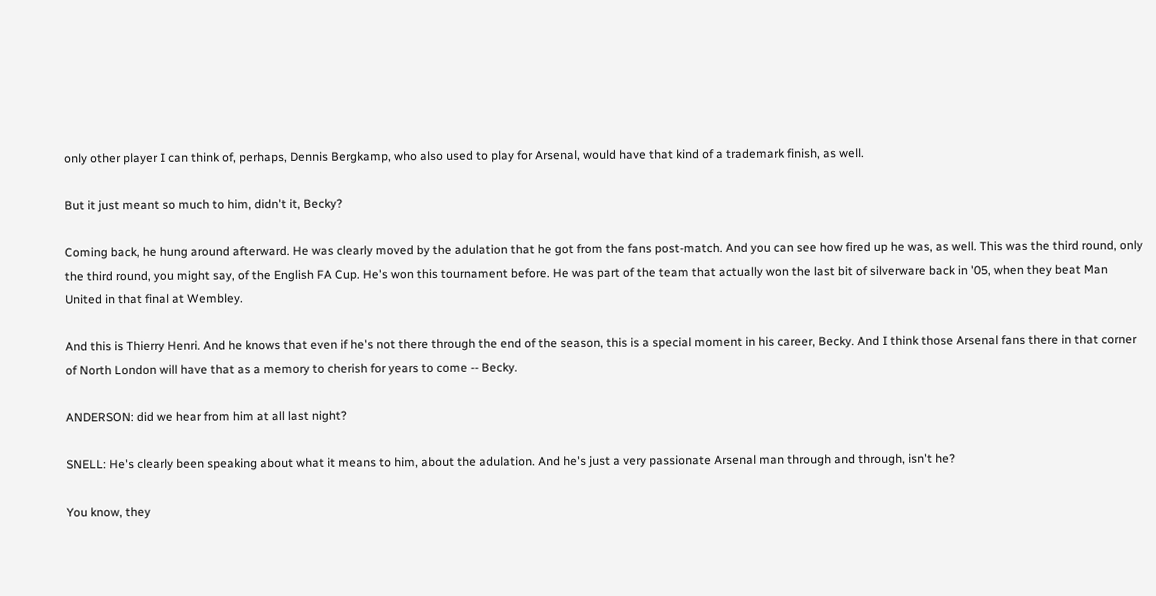only other player I can think of, perhaps, Dennis Bergkamp, who also used to play for Arsenal, would have that kind of a trademark finish, as well.

But it just meant so much to him, didn't it, Becky?

Coming back, he hung around afterward. He was clearly moved by the adulation that he got from the fans post-match. And you can see how fired up he was, as well. This was the third round, only the third round, you might say, of the English FA Cup. He's won this tournament before. He was part of the team that actually won the last bit of silverware back in '05, when they beat Man United in that final at Wembley.

And this is Thierry Henri. And he knows that even if he's not there through the end of the season, this is a special moment in his career, Becky. And I think those Arsenal fans there in that corner of North London will have that as a memory to cherish for years to come -- Becky.

ANDERSON: did we hear from him at all last night?

SNELL: He's clearly been speaking about what it means to him, about the adulation. And he's just a very passionate Arsenal man through and through, isn't he?

You know, they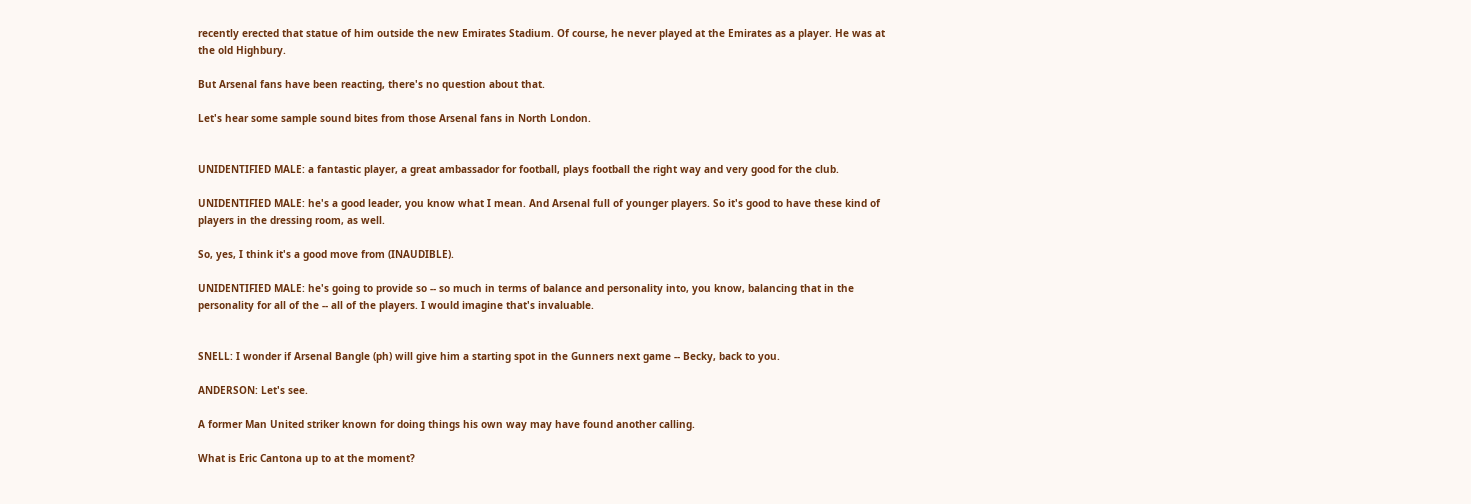recently erected that statue of him outside the new Emirates Stadium. Of course, he never played at the Emirates as a player. He was at the old Highbury.

But Arsenal fans have been reacting, there's no question about that.

Let's hear some sample sound bites from those Arsenal fans in North London.


UNIDENTIFIED MALE: a fantastic player, a great ambassador for football, plays football the right way and very good for the club.

UNIDENTIFIED MALE: he's a good leader, you know what I mean. And Arsenal full of younger players. So it's good to have these kind of players in the dressing room, as well.

So, yes, I think it's a good move from (INAUDIBLE).

UNIDENTIFIED MALE: he's going to provide so -- so much in terms of balance and personality into, you know, balancing that in the personality for all of the -- all of the players. I would imagine that's invaluable.


SNELL: I wonder if Arsenal Bangle (ph) will give him a starting spot in the Gunners next game -- Becky, back to you.

ANDERSON: Let's see.

A former Man United striker known for doing things his own way may have found another calling.

What is Eric Cantona up to at the moment?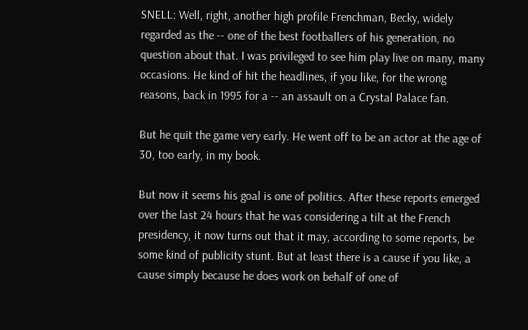SNELL: Well, right, another high profile Frenchman, Becky, widely regarded as the -- one of the best footballers of his generation, no question about that. I was privileged to see him play live on many, many occasions. He kind of hit the headlines, if you like, for the wrong reasons, back in 1995 for a -- an assault on a Crystal Palace fan.

But he quit the game very early. He went off to be an actor at the age of 30, too early, in my book.

But now it seems his goal is one of politics. After these reports emerged over the last 24 hours that he was considering a tilt at the French presidency, it now turns out that it may, according to some reports, be some kind of publicity stunt. But at least there is a cause if you like, a cause simply because he does work on behalf of one of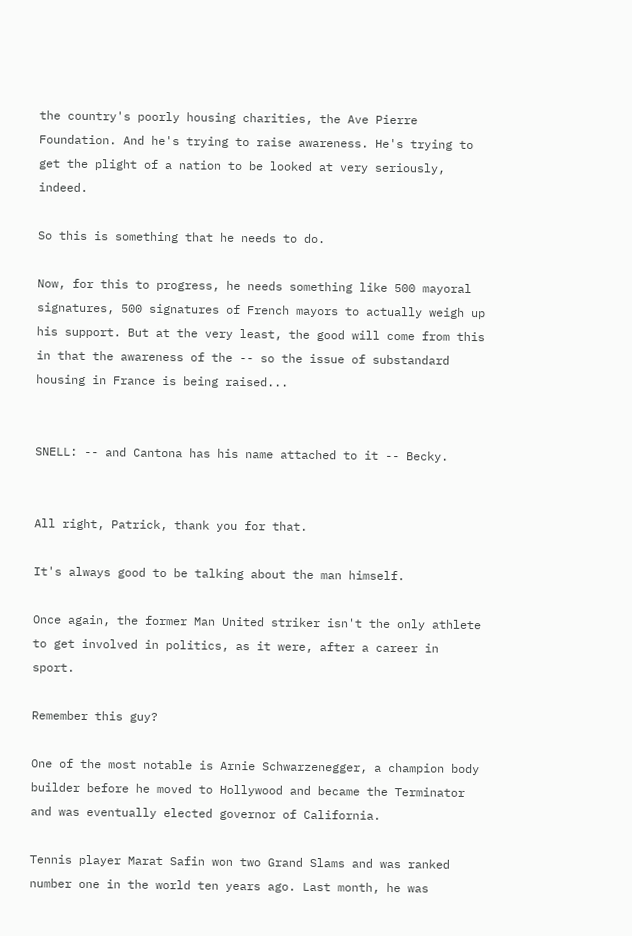the country's poorly housing charities, the Ave Pierre Foundation. And he's trying to raise awareness. He's trying to get the plight of a nation to be looked at very seriously, indeed.

So this is something that he needs to do.

Now, for this to progress, he needs something like 500 mayoral signatures, 500 signatures of French mayors to actually weigh up his support. But at the very least, the good will come from this in that the awareness of the -- so the issue of substandard housing in France is being raised...


SNELL: -- and Cantona has his name attached to it -- Becky.


All right, Patrick, thank you for that.

It's always good to be talking about the man himself.

Once again, the former Man United striker isn't the only athlete to get involved in politics, as it were, after a career in sport.

Remember this guy?

One of the most notable is Arnie Schwarzenegger, a champion body builder before he moved to Hollywood and became the Terminator and was eventually elected governor of California.

Tennis player Marat Safin won two Grand Slams and was ranked number one in the world ten years ago. Last month, he was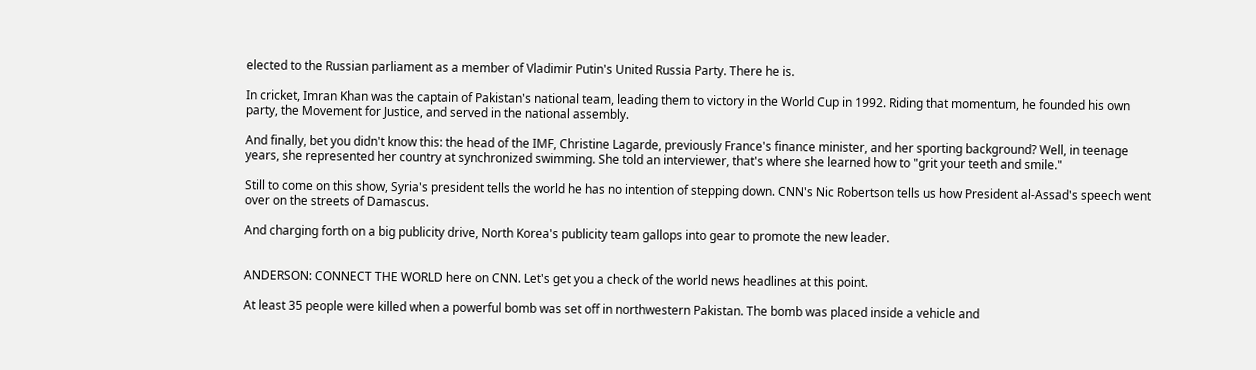elected to the Russian parliament as a member of Vladimir Putin's United Russia Party. There he is.

In cricket, Imran Khan was the captain of Pakistan's national team, leading them to victory in the World Cup in 1992. Riding that momentum, he founded his own party, the Movement for Justice, and served in the national assembly.

And finally, bet you didn't know this: the head of the IMF, Christine Lagarde, previously France's finance minister, and her sporting background? Well, in teenage years, she represented her country at synchronized swimming. She told an interviewer, that's where she learned how to "grit your teeth and smile."

Still to come on this show, Syria's president tells the world he has no intention of stepping down. CNN's Nic Robertson tells us how President al-Assad's speech went over on the streets of Damascus.

And charging forth on a big publicity drive, North Korea's publicity team gallops into gear to promote the new leader.


ANDERSON: CONNECT THE WORLD here on CNN. Let's get you a check of the world news headlines at this point.

At least 35 people were killed when a powerful bomb was set off in northwestern Pakistan. The bomb was placed inside a vehicle and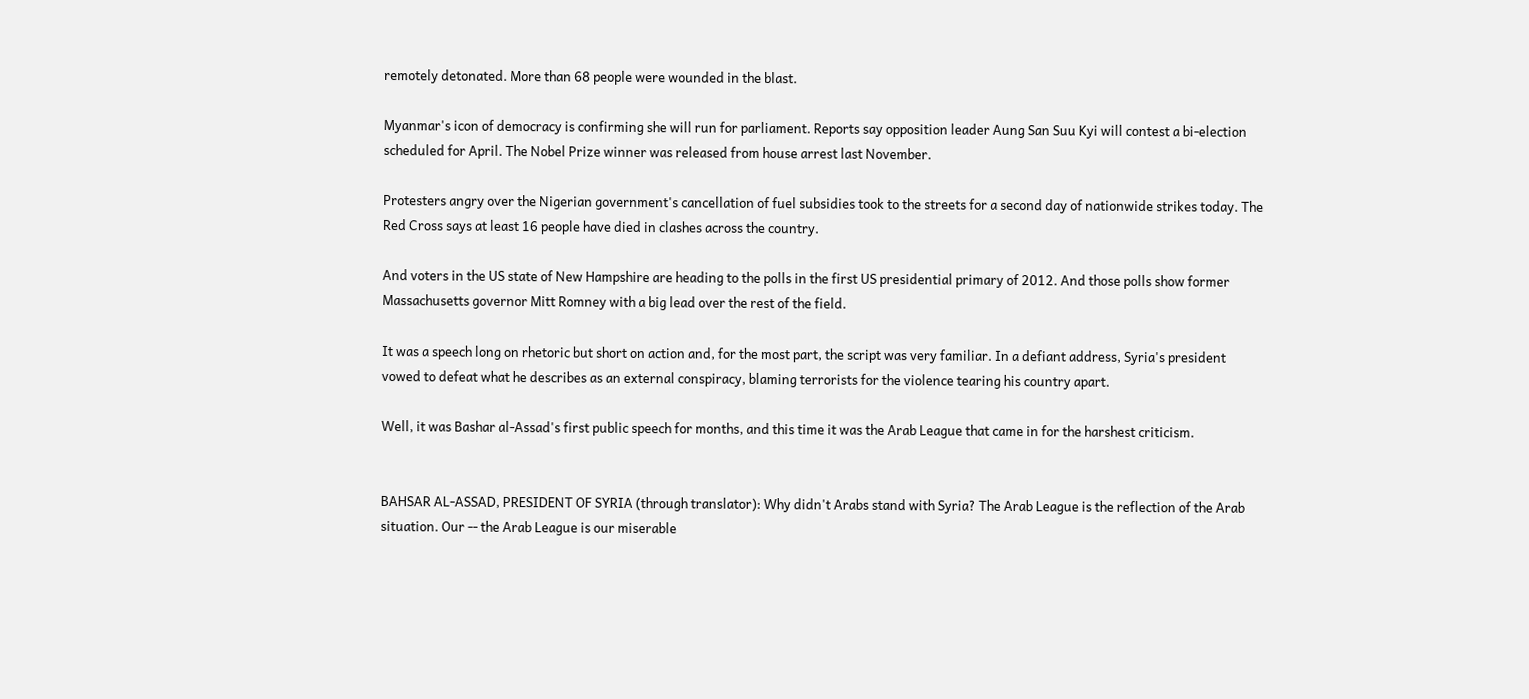remotely detonated. More than 68 people were wounded in the blast.

Myanmar's icon of democracy is confirming she will run for parliament. Reports say opposition leader Aung San Suu Kyi will contest a bi-election scheduled for April. The Nobel Prize winner was released from house arrest last November.

Protesters angry over the Nigerian government's cancellation of fuel subsidies took to the streets for a second day of nationwide strikes today. The Red Cross says at least 16 people have died in clashes across the country.

And voters in the US state of New Hampshire are heading to the polls in the first US presidential primary of 2012. And those polls show former Massachusetts governor Mitt Romney with a big lead over the rest of the field.

It was a speech long on rhetoric but short on action and, for the most part, the script was very familiar. In a defiant address, Syria's president vowed to defeat what he describes as an external conspiracy, blaming terrorists for the violence tearing his country apart.

Well, it was Bashar al-Assad's first public speech for months, and this time it was the Arab League that came in for the harshest criticism.


BAHSAR AL-ASSAD, PRESIDENT OF SYRIA (through translator): Why didn't Arabs stand with Syria? The Arab League is the reflection of the Arab situation. Our -- the Arab League is our miserable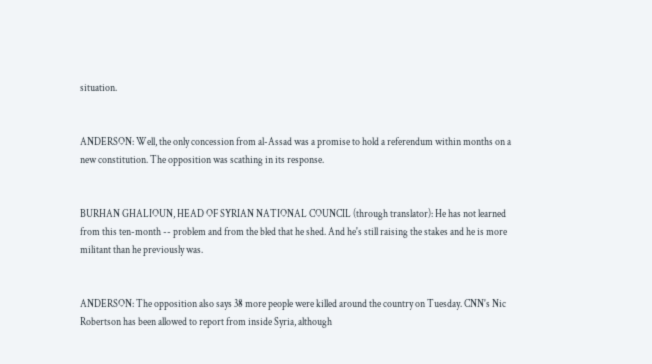situation.


ANDERSON: Well, the only concession from al-Assad was a promise to hold a referendum within months on a new constitution. The opposition was scathing in its response.


BURHAN GHALIOUN, HEAD OF SYRIAN NATIONAL COUNCIL (through translator): He has not learned from this ten-month -- problem and from the bled that he shed. And he's still raising the stakes and he is more militant than he previously was.


ANDERSON: The opposition also says 38 more people were killed around the country on Tuesday. CNN's Nic Robertson has been allowed to report from inside Syria, although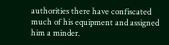authorities there have confiscated much of his equipment and assigned him a minder.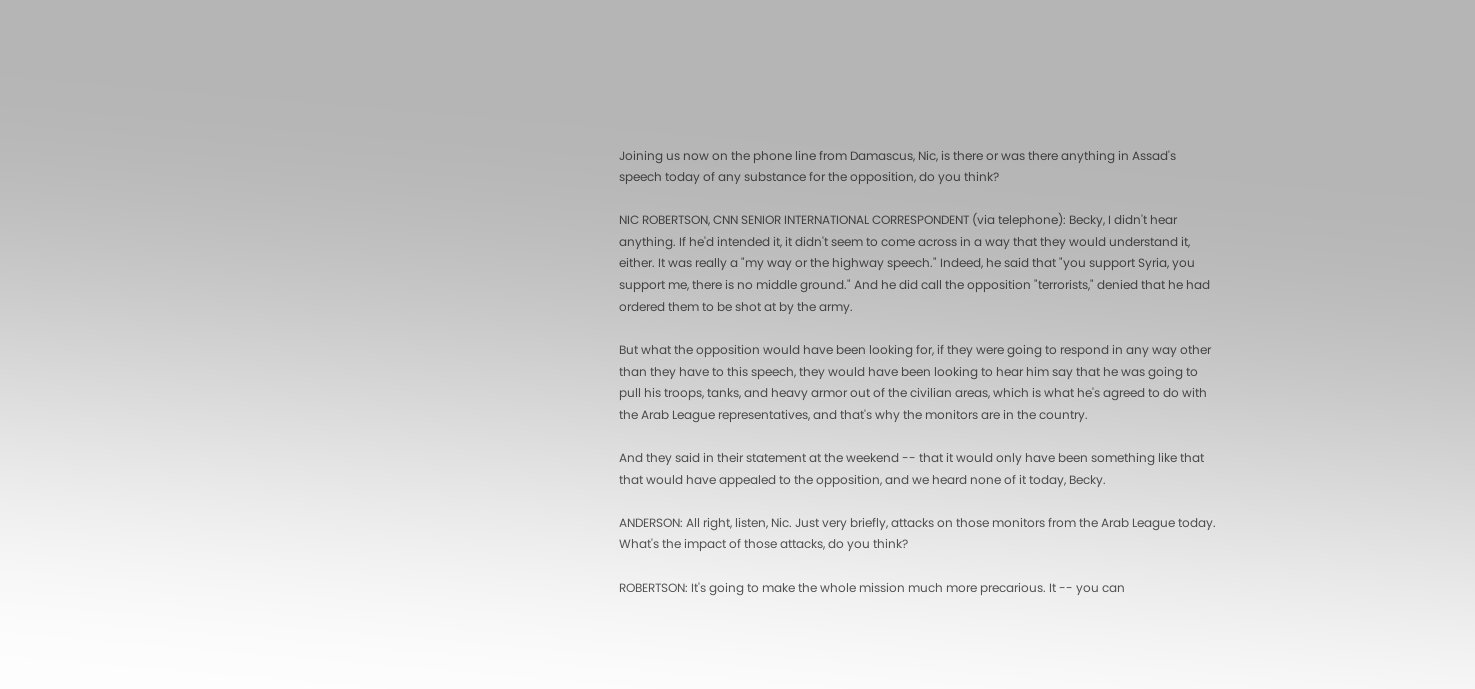Joining us now on the phone line from Damascus, Nic, is there or was there anything in Assad's speech today of any substance for the opposition, do you think?

NIC ROBERTSON, CNN SENIOR INTERNATIONAL CORRESPONDENT (via telephone): Becky, I didn't hear anything. If he'd intended it, it didn't seem to come across in a way that they would understand it, either. It was really a "my way or the highway speech." Indeed, he said that "you support Syria, you support me, there is no middle ground." And he did call the opposition "terrorists," denied that he had ordered them to be shot at by the army.

But what the opposition would have been looking for, if they were going to respond in any way other than they have to this speech, they would have been looking to hear him say that he was going to pull his troops, tanks, and heavy armor out of the civilian areas, which is what he's agreed to do with the Arab League representatives, and that's why the monitors are in the country.

And they said in their statement at the weekend -- that it would only have been something like that that would have appealed to the opposition, and we heard none of it today, Becky.

ANDERSON: All right, listen, Nic. Just very briefly, attacks on those monitors from the Arab League today. What's the impact of those attacks, do you think?

ROBERTSON: It's going to make the whole mission much more precarious. It -- you can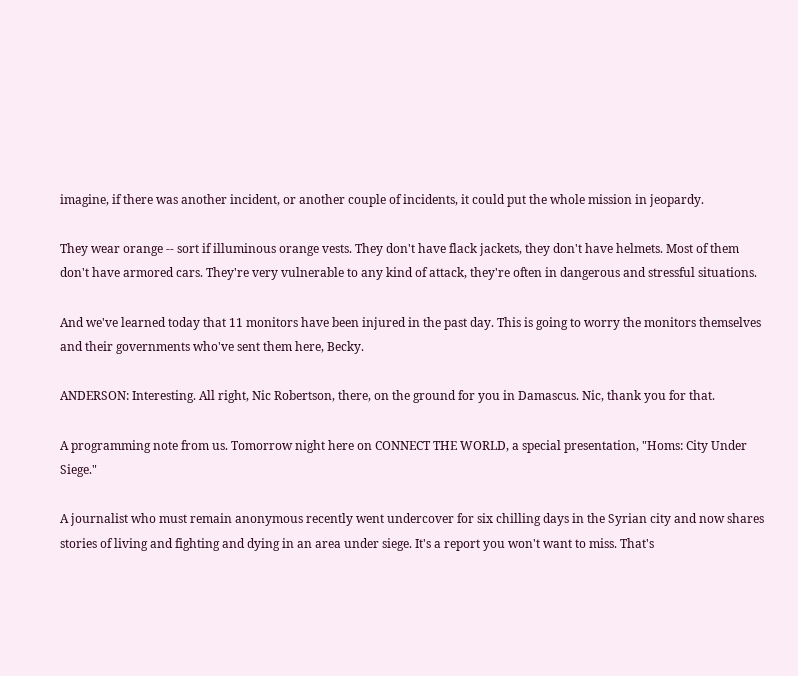imagine, if there was another incident, or another couple of incidents, it could put the whole mission in jeopardy.

They wear orange -- sort if illuminous orange vests. They don't have flack jackets, they don't have helmets. Most of them don't have armored cars. They're very vulnerable to any kind of attack, they're often in dangerous and stressful situations.

And we've learned today that 11 monitors have been injured in the past day. This is going to worry the monitors themselves and their governments who've sent them here, Becky.

ANDERSON: Interesting. All right, Nic Robertson, there, on the ground for you in Damascus. Nic, thank you for that.

A programming note from us. Tomorrow night here on CONNECT THE WORLD, a special presentation, "Homs: City Under Siege."

A journalist who must remain anonymous recently went undercover for six chilling days in the Syrian city and now shares stories of living and fighting and dying in an area under siege. It's a report you won't want to miss. That's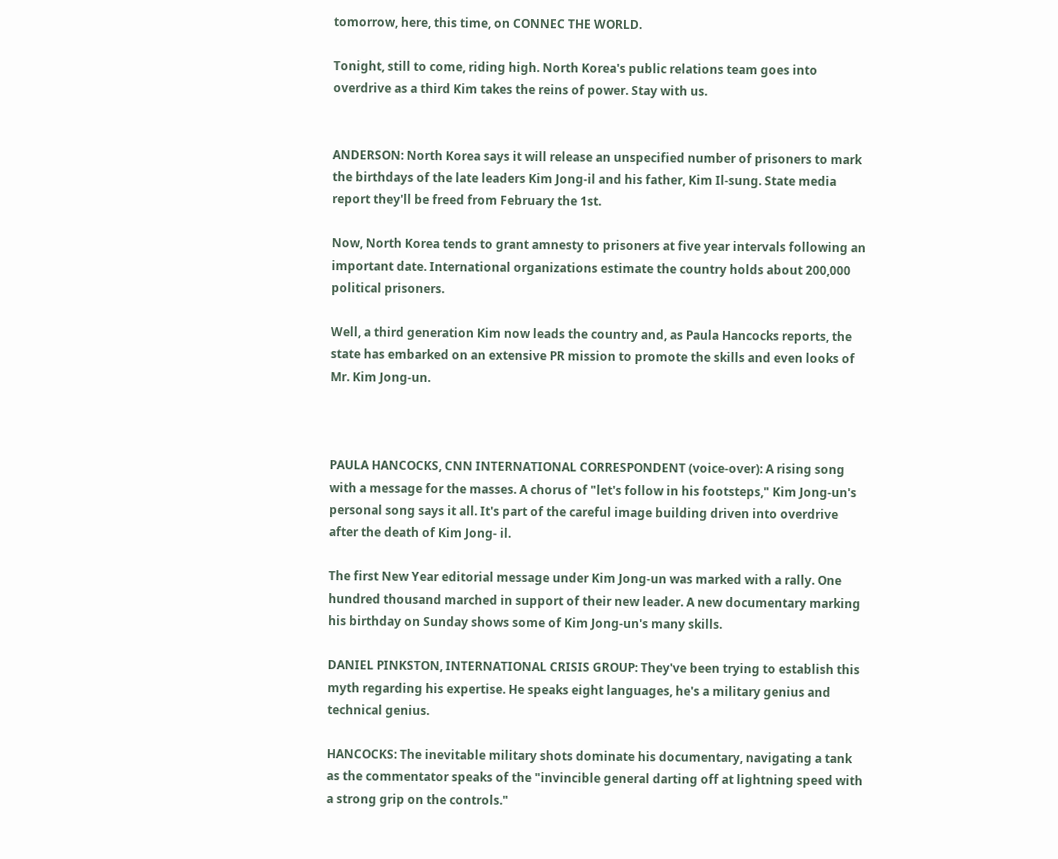tomorrow, here, this time, on CONNEC THE WORLD.

Tonight, still to come, riding high. North Korea's public relations team goes into overdrive as a third Kim takes the reins of power. Stay with us.


ANDERSON: North Korea says it will release an unspecified number of prisoners to mark the birthdays of the late leaders Kim Jong-il and his father, Kim Il-sung. State media report they'll be freed from February the 1st.

Now, North Korea tends to grant amnesty to prisoners at five year intervals following an important date. International organizations estimate the country holds about 200,000 political prisoners.

Well, a third generation Kim now leads the country and, as Paula Hancocks reports, the state has embarked on an extensive PR mission to promote the skills and even looks of Mr. Kim Jong-un.



PAULA HANCOCKS, CNN INTERNATIONAL CORRESPONDENT (voice-over): A rising song with a message for the masses. A chorus of "let's follow in his footsteps," Kim Jong-un's personal song says it all. It's part of the careful image building driven into overdrive after the death of Kim Jong- il.

The first New Year editorial message under Kim Jong-un was marked with a rally. One hundred thousand marched in support of their new leader. A new documentary marking his birthday on Sunday shows some of Kim Jong-un's many skills.

DANIEL PINKSTON, INTERNATIONAL CRISIS GROUP: They've been trying to establish this myth regarding his expertise. He speaks eight languages, he's a military genius and technical genius.

HANCOCKS: The inevitable military shots dominate his documentary, navigating a tank as the commentator speaks of the "invincible general darting off at lightning speed with a strong grip on the controls."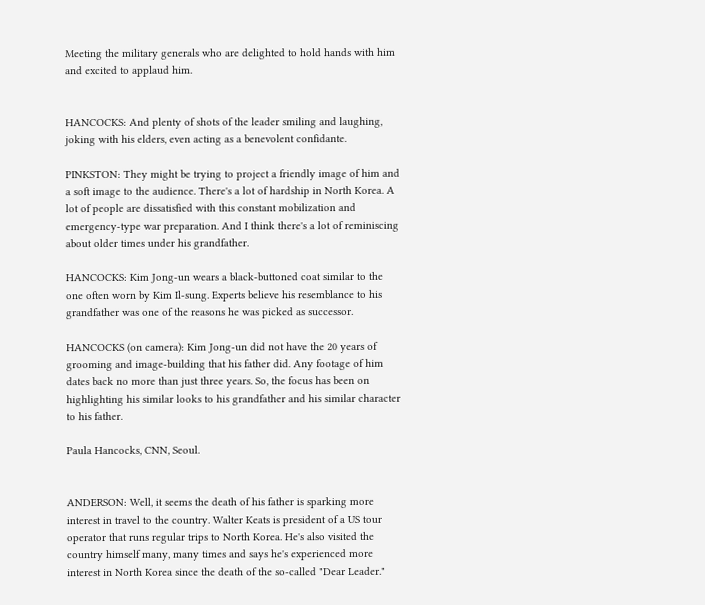Meeting the military generals who are delighted to hold hands with him and excited to applaud him.


HANCOCKS: And plenty of shots of the leader smiling and laughing, joking with his elders, even acting as a benevolent confidante.

PINKSTON: They might be trying to project a friendly image of him and a soft image to the audience. There's a lot of hardship in North Korea. A lot of people are dissatisfied with this constant mobilization and emergency-type war preparation. And I think there's a lot of reminiscing about older times under his grandfather.

HANCOCKS: Kim Jong-un wears a black-buttoned coat similar to the one often worn by Kim Il-sung. Experts believe his resemblance to his grandfather was one of the reasons he was picked as successor.

HANCOCKS (on camera): Kim Jong-un did not have the 20 years of grooming and image-building that his father did. Any footage of him dates back no more than just three years. So, the focus has been on highlighting his similar looks to his grandfather and his similar character to his father.

Paula Hancocks, CNN, Seoul.


ANDERSON: Well, it seems the death of his father is sparking more interest in travel to the country. Walter Keats is president of a US tour operator that runs regular trips to North Korea. He's also visited the country himself many, many times and says he's experienced more interest in North Korea since the death of the so-called "Dear Leader."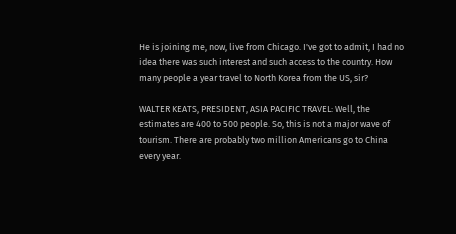He is joining me, now, live from Chicago. I've got to admit, I had no idea there was such interest and such access to the country. How many people a year travel to North Korea from the US, sir?

WALTER KEATS, PRESIDENT, ASIA PACIFIC TRAVEL: Well, the estimates are 400 to 500 people. So, this is not a major wave of tourism. There are probably two million Americans go to China every year.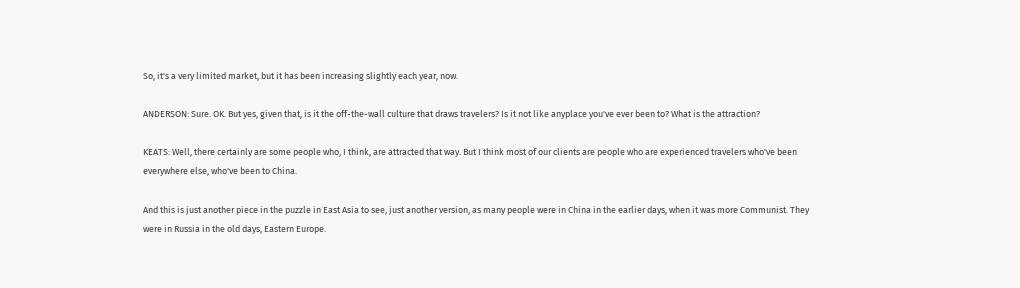So, it's a very limited market, but it has been increasing slightly each year, now.

ANDERSON: Sure. OK. But yes, given that, is it the off-the-wall culture that draws travelers? Is it not like anyplace you've ever been to? What is the attraction?

KEATS: Well, there certainly are some people who, I think, are attracted that way. But I think most of our clients are people who are experienced travelers who've been everywhere else, who've been to China.

And this is just another piece in the puzzle in East Asia to see, just another version, as many people were in China in the earlier days, when it was more Communist. They were in Russia in the old days, Eastern Europe.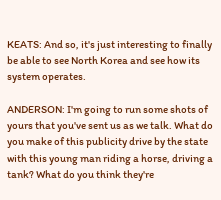KEATS: And so, it's just interesting to finally be able to see North Korea and see how its system operates.

ANDERSON: I'm going to run some shots of yours that you've sent us as we talk. What do you make of this publicity drive by the state with this young man riding a horse, driving a tank? What do you think they're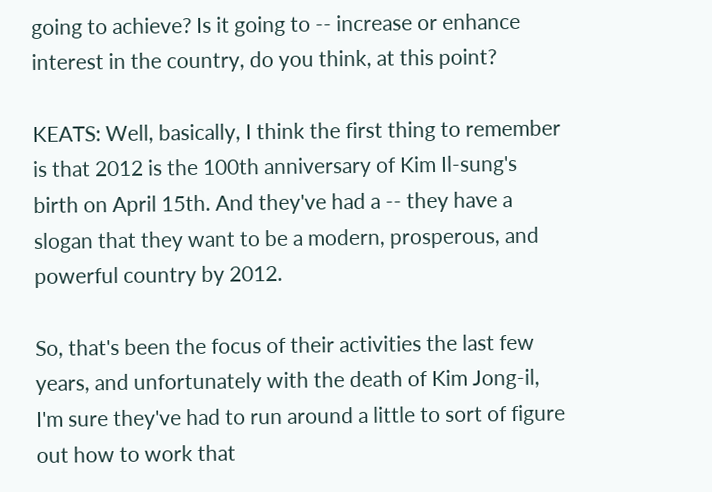going to achieve? Is it going to -- increase or enhance interest in the country, do you think, at this point?

KEATS: Well, basically, I think the first thing to remember is that 2012 is the 100th anniversary of Kim Il-sung's birth on April 15th. And they've had a -- they have a slogan that they want to be a modern, prosperous, and powerful country by 2012.

So, that's been the focus of their activities the last few years, and unfortunately with the death of Kim Jong-il, I'm sure they've had to run around a little to sort of figure out how to work that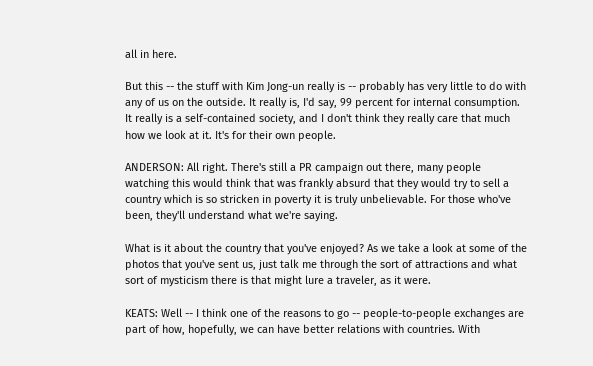all in here.

But this -- the stuff with Kim Jong-un really is -- probably has very little to do with any of us on the outside. It really is, I'd say, 99 percent for internal consumption. It really is a self-contained society, and I don't think they really care that much how we look at it. It's for their own people.

ANDERSON: All right. There's still a PR campaign out there, many people watching this would think that was frankly absurd that they would try to sell a country which is so stricken in poverty it is truly unbelievable. For those who've been, they'll understand what we're saying.

What is it about the country that you've enjoyed? As we take a look at some of the photos that you've sent us, just talk me through the sort of attractions and what sort of mysticism there is that might lure a traveler, as it were.

KEATS: Well -- I think one of the reasons to go -- people-to-people exchanges are part of how, hopefully, we can have better relations with countries. With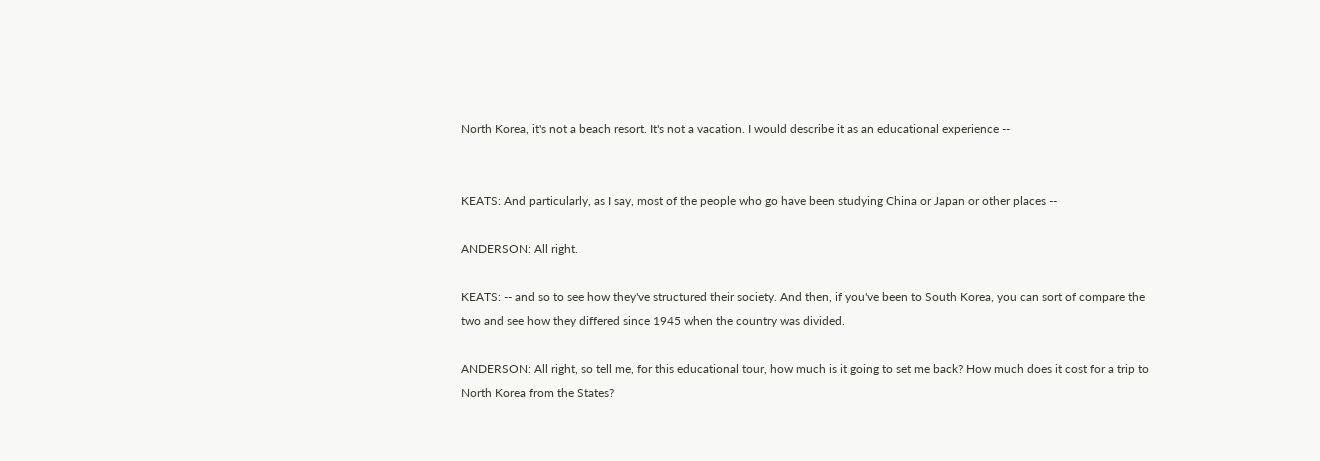North Korea, it's not a beach resort. It's not a vacation. I would describe it as an educational experience --


KEATS: And particularly, as I say, most of the people who go have been studying China or Japan or other places --

ANDERSON: All right.

KEATS: -- and so to see how they've structured their society. And then, if you've been to South Korea, you can sort of compare the two and see how they differed since 1945 when the country was divided.

ANDERSON: All right, so tell me, for this educational tour, how much is it going to set me back? How much does it cost for a trip to North Korea from the States?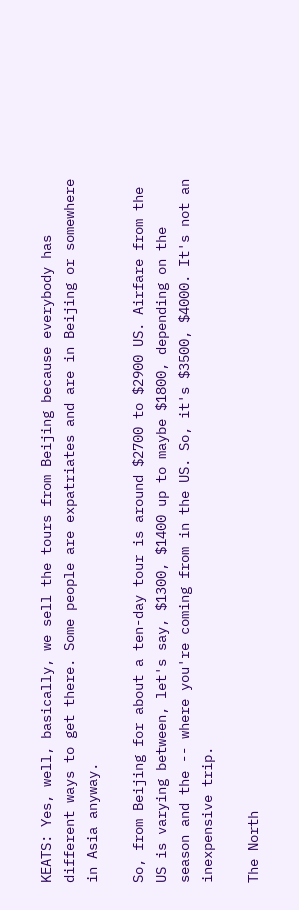KEATS: Yes, well, basically, we sell the tours from Beijing because everybody has different ways to get there. Some people are expatriates and are in Beijing or somewhere in Asia anyway.

So, from Beijing for about a ten-day tour is around $2700 to $2900 US. Airfare from the US is varying between, let's say, $1300, $1400 up to maybe $1800, depending on the season and the -- where you're coming from in the US. So, it's $3500, $4000. It's not an inexpensive trip.

The North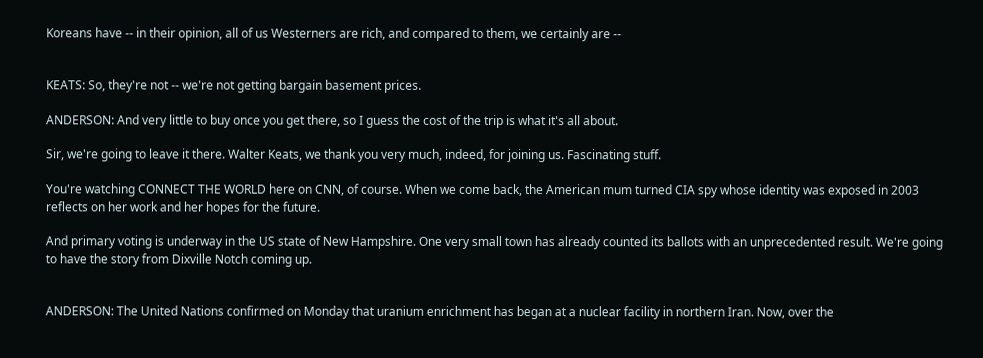Koreans have -- in their opinion, all of us Westerners are rich, and compared to them, we certainly are --


KEATS: So, they're not -- we're not getting bargain basement prices.

ANDERSON: And very little to buy once you get there, so I guess the cost of the trip is what it's all about.

Sir, we're going to leave it there. Walter Keats, we thank you very much, indeed, for joining us. Fascinating stuff.

You're watching CONNECT THE WORLD here on CNN, of course. When we come back, the American mum turned CIA spy whose identity was exposed in 2003 reflects on her work and her hopes for the future.

And primary voting is underway in the US state of New Hampshire. One very small town has already counted its ballots with an unprecedented result. We're going to have the story from Dixville Notch coming up.


ANDERSON: The United Nations confirmed on Monday that uranium enrichment has began at a nuclear facility in northern Iran. Now, over the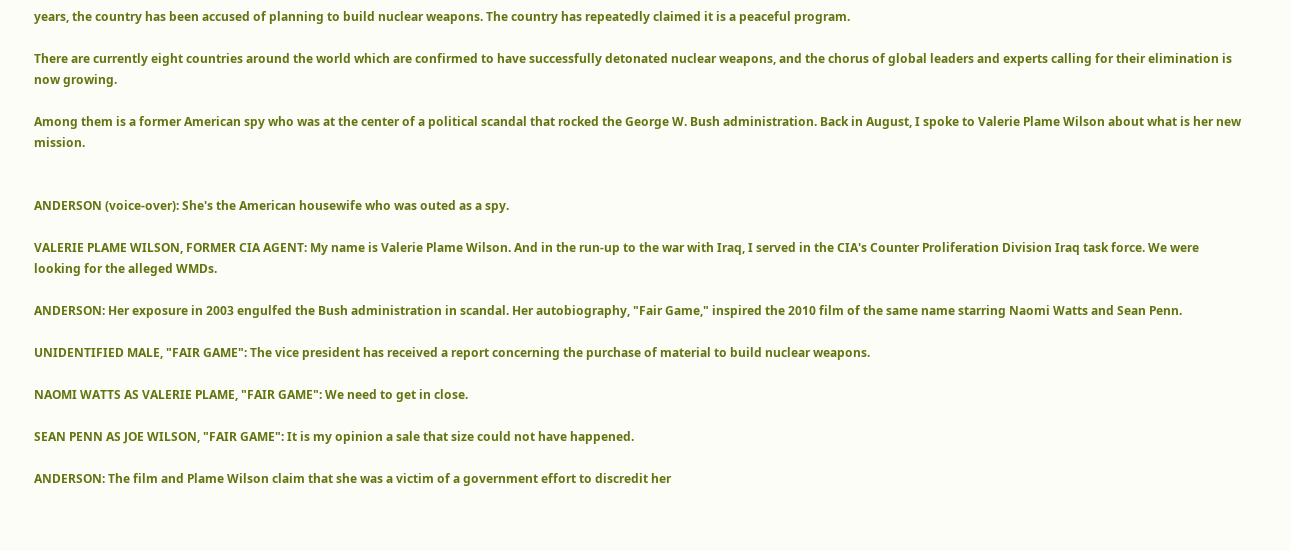years, the country has been accused of planning to build nuclear weapons. The country has repeatedly claimed it is a peaceful program.

There are currently eight countries around the world which are confirmed to have successfully detonated nuclear weapons, and the chorus of global leaders and experts calling for their elimination is now growing.

Among them is a former American spy who was at the center of a political scandal that rocked the George W. Bush administration. Back in August, I spoke to Valerie Plame Wilson about what is her new mission.


ANDERSON (voice-over): She's the American housewife who was outed as a spy.

VALERIE PLAME WILSON, FORMER CIA AGENT: My name is Valerie Plame Wilson. And in the run-up to the war with Iraq, I served in the CIA's Counter Proliferation Division Iraq task force. We were looking for the alleged WMDs.

ANDERSON: Her exposure in 2003 engulfed the Bush administration in scandal. Her autobiography, "Fair Game," inspired the 2010 film of the same name starring Naomi Watts and Sean Penn.

UNIDENTIFIED MALE, "FAIR GAME": The vice president has received a report concerning the purchase of material to build nuclear weapons.

NAOMI WATTS AS VALERIE PLAME, "FAIR GAME": We need to get in close.

SEAN PENN AS JOE WILSON, "FAIR GAME": It is my opinion a sale that size could not have happened.

ANDERSON: The film and Plame Wilson claim that she was a victim of a government effort to discredit her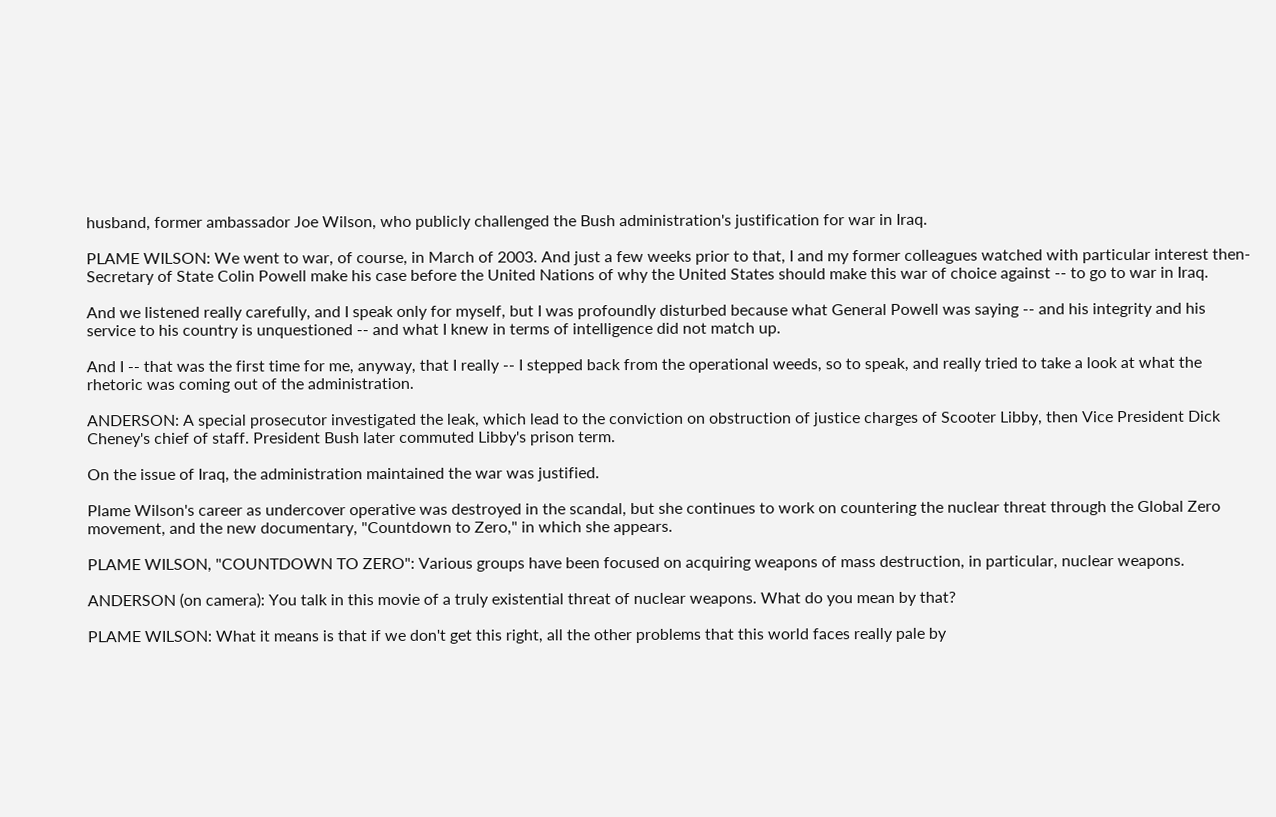husband, former ambassador Joe Wilson, who publicly challenged the Bush administration's justification for war in Iraq.

PLAME WILSON: We went to war, of course, in March of 2003. And just a few weeks prior to that, I and my former colleagues watched with particular interest then-Secretary of State Colin Powell make his case before the United Nations of why the United States should make this war of choice against -- to go to war in Iraq.

And we listened really carefully, and I speak only for myself, but I was profoundly disturbed because what General Powell was saying -- and his integrity and his service to his country is unquestioned -- and what I knew in terms of intelligence did not match up.

And I -- that was the first time for me, anyway, that I really -- I stepped back from the operational weeds, so to speak, and really tried to take a look at what the rhetoric was coming out of the administration.

ANDERSON: A special prosecutor investigated the leak, which lead to the conviction on obstruction of justice charges of Scooter Libby, then Vice President Dick Cheney's chief of staff. President Bush later commuted Libby's prison term.

On the issue of Iraq, the administration maintained the war was justified.

Plame Wilson's career as undercover operative was destroyed in the scandal, but she continues to work on countering the nuclear threat through the Global Zero movement, and the new documentary, "Countdown to Zero," in which she appears.

PLAME WILSON, "COUNTDOWN TO ZERO": Various groups have been focused on acquiring weapons of mass destruction, in particular, nuclear weapons.

ANDERSON (on camera): You talk in this movie of a truly existential threat of nuclear weapons. What do you mean by that?

PLAME WILSON: What it means is that if we don't get this right, all the other problems that this world faces really pale by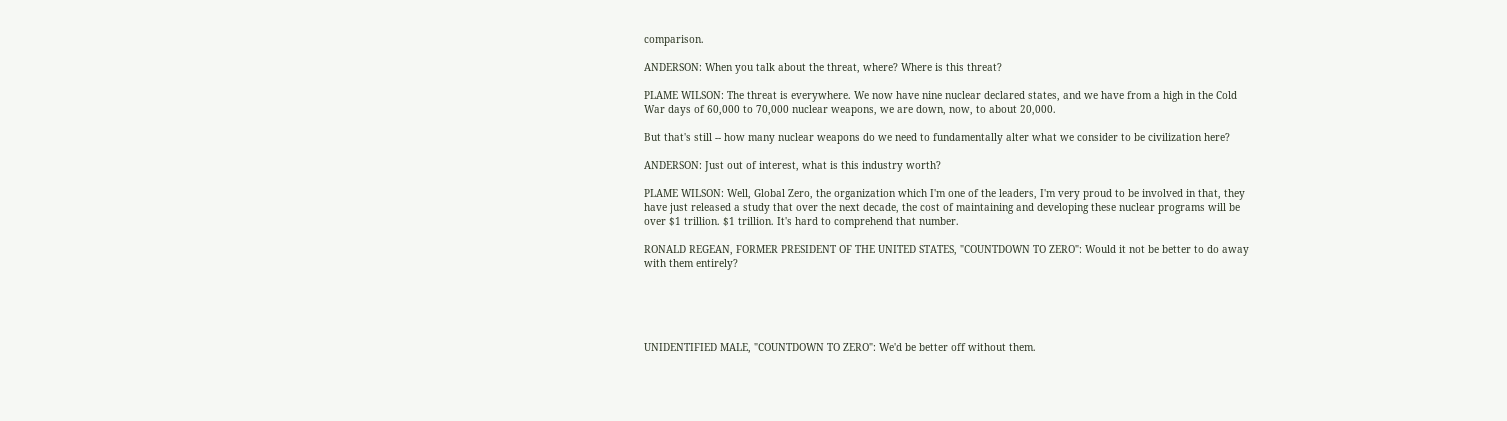comparison.

ANDERSON: When you talk about the threat, where? Where is this threat?

PLAME WILSON: The threat is everywhere. We now have nine nuclear declared states, and we have from a high in the Cold War days of 60,000 to 70,000 nuclear weapons, we are down, now, to about 20,000.

But that's still -- how many nuclear weapons do we need to fundamentally alter what we consider to be civilization here?

ANDERSON: Just out of interest, what is this industry worth?

PLAME WILSON: Well, Global Zero, the organization which I'm one of the leaders, I'm very proud to be involved in that, they have just released a study that over the next decade, the cost of maintaining and developing these nuclear programs will be over $1 trillion. $1 trillion. It's hard to comprehend that number.

RONALD REGEAN, FORMER PRESIDENT OF THE UNITED STATES, "COUNTDOWN TO ZERO": Would it not be better to do away with them entirely?





UNIDENTIFIED MALE, "COUNTDOWN TO ZERO": We'd be better off without them.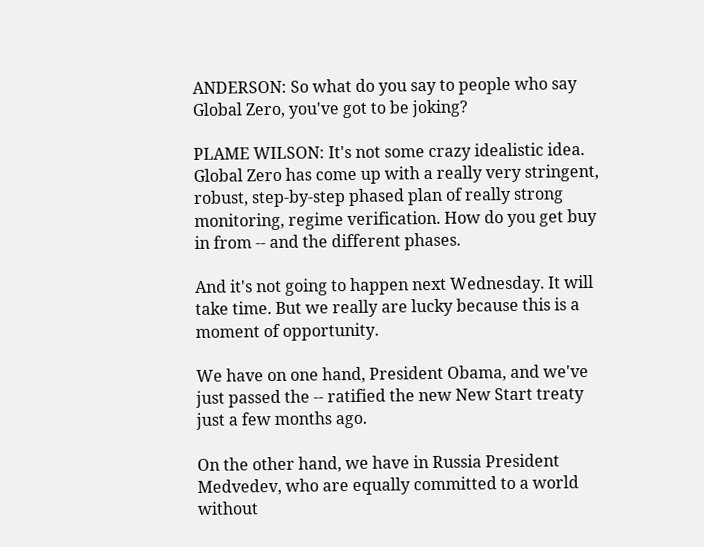ANDERSON: So what do you say to people who say Global Zero, you've got to be joking?

PLAME WILSON: It's not some crazy idealistic idea. Global Zero has come up with a really very stringent, robust, step-by-step phased plan of really strong monitoring, regime verification. How do you get buy in from -- and the different phases.

And it's not going to happen next Wednesday. It will take time. But we really are lucky because this is a moment of opportunity.

We have on one hand, President Obama, and we've just passed the -- ratified the new New Start treaty just a few months ago.

On the other hand, we have in Russia President Medvedev, who are equally committed to a world without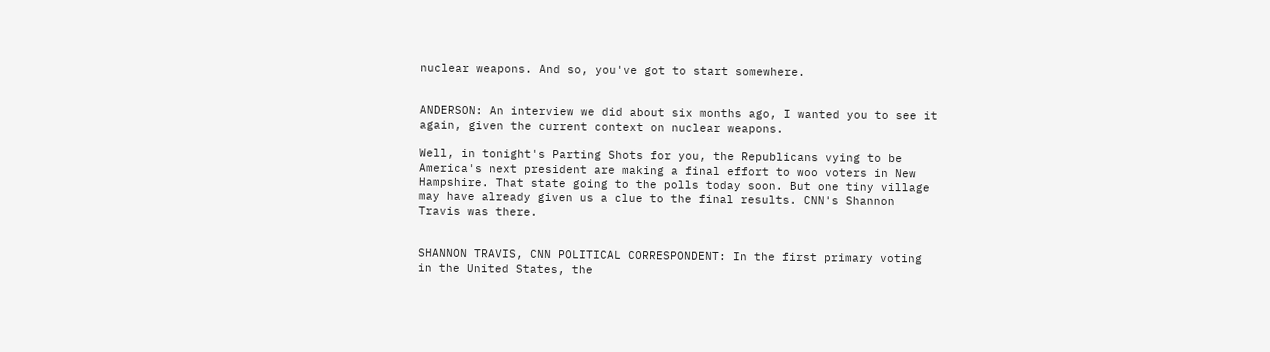nuclear weapons. And so, you've got to start somewhere.


ANDERSON: An interview we did about six months ago, I wanted you to see it again, given the current context on nuclear weapons.

Well, in tonight's Parting Shots for you, the Republicans vying to be America's next president are making a final effort to woo voters in New Hampshire. That state going to the polls today soon. But one tiny village may have already given us a clue to the final results. CNN's Shannon Travis was there.


SHANNON TRAVIS, CNN POLITICAL CORRESPONDENT: In the first primary voting in the United States, the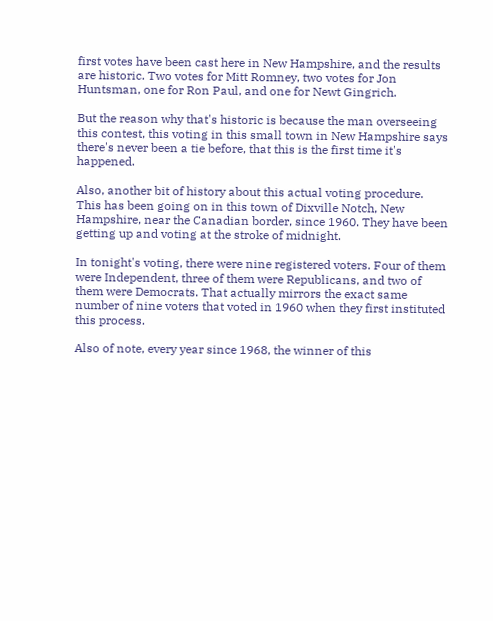first votes have been cast here in New Hampshire, and the results are historic. Two votes for Mitt Romney, two votes for Jon Huntsman, one for Ron Paul, and one for Newt Gingrich.

But the reason why that's historic is because the man overseeing this contest, this voting in this small town in New Hampshire says there's never been a tie before, that this is the first time it's happened.

Also, another bit of history about this actual voting procedure. This has been going on in this town of Dixville Notch, New Hampshire, near the Canadian border, since 1960. They have been getting up and voting at the stroke of midnight.

In tonight's voting, there were nine registered voters. Four of them were Independent, three of them were Republicans, and two of them were Democrats. That actually mirrors the exact same number of nine voters that voted in 1960 when they first instituted this process.

Also of note, every year since 1968, the winner of this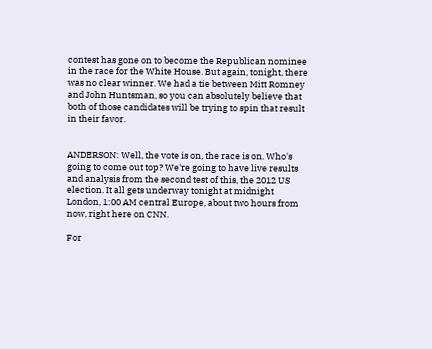contest has gone on to become the Republican nominee in the race for the White House. But again, tonight, there was no clear winner. We had a tie between Mitt Romney and John Huntsman, so you can absolutely believe that both of those candidates will be trying to spin that result in their favor.


ANDERSON: Well, the vote is on, the race is on. Who's going to come out top? We're going to have live results and analysis from the second test of this, the 2012 US election. It all gets underway tonight at midnight London, 1:00 AM central Europe, about two hours from now, right here on CNN.

For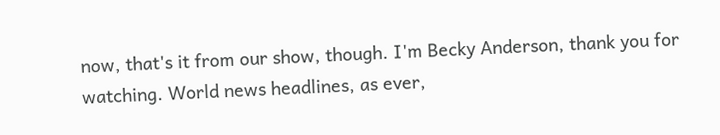now, that's it from our show, though. I'm Becky Anderson, thank you for watching. World news headlines, as ever,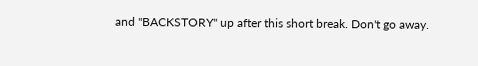and "BACKSTORY" up after this short break. Don't go away.